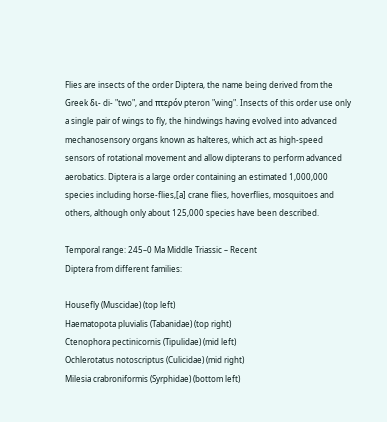Flies are insects of the order Diptera, the name being derived from the Greek δι- di- "two", and πτερόν pteron "wing". Insects of this order use only a single pair of wings to fly, the hindwings having evolved into advanced mechanosensory organs known as halteres, which act as high-speed sensors of rotational movement and allow dipterans to perform advanced aerobatics. Diptera is a large order containing an estimated 1,000,000 species including horse-flies,[a] crane flies, hoverflies, mosquitoes and others, although only about 125,000 species have been described.

Temporal range: 245–0 Ma Middle Triassic – Recent
Diptera from different families:

Housefly (Muscidae) (top left)
Haematopota pluvialis (Tabanidae) (top right)
Ctenophora pectinicornis (Tipulidae) (mid left)
Ochlerotatus notoscriptus (Culicidae) (mid right)
Milesia crabroniformis (Syrphidae) (bottom left)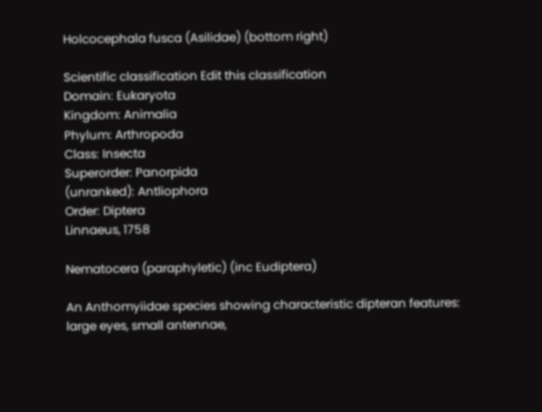Holcocephala fusca (Asilidae) (bottom right)

Scientific classification Edit this classification
Domain: Eukaryota
Kingdom: Animalia
Phylum: Arthropoda
Class: Insecta
Superorder: Panorpida
(unranked): Antliophora
Order: Diptera
Linnaeus, 1758

Nematocera (paraphyletic) (inc Eudiptera)

An Anthomyiidae species showing characteristic dipteran features: large eyes, small antennae,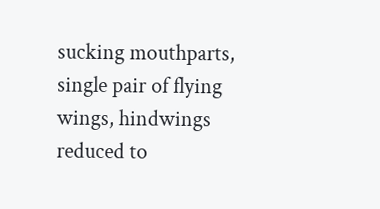sucking mouthparts, single pair of flying wings, hindwings reduced to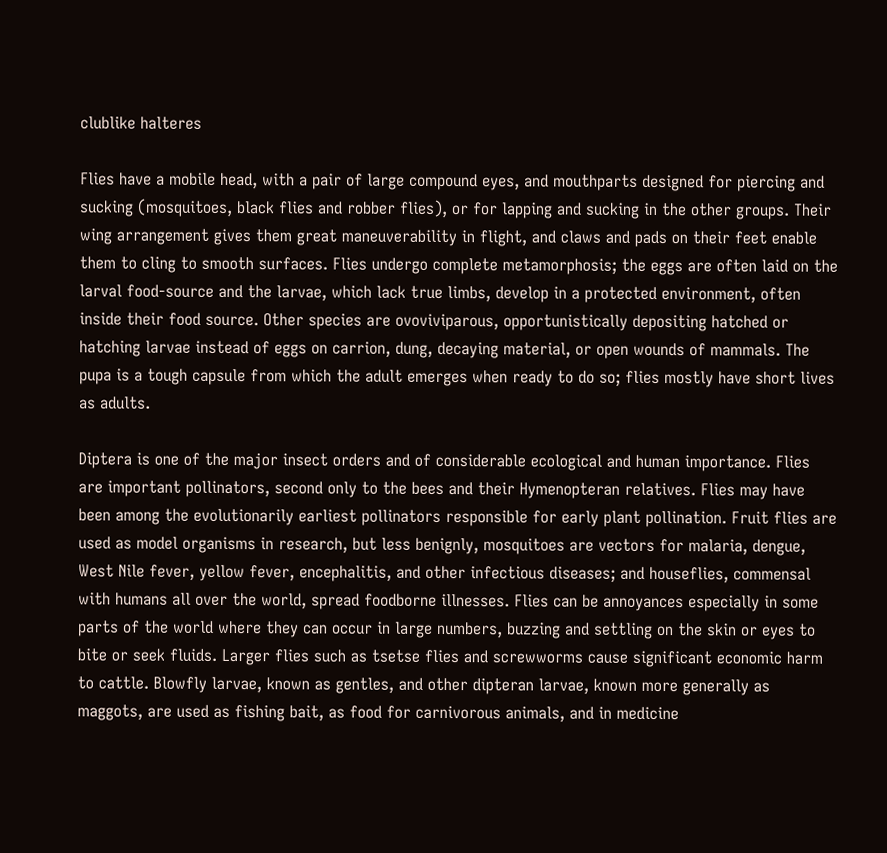clublike halteres

Flies have a mobile head, with a pair of large compound eyes, and mouthparts designed for piercing and sucking (mosquitoes, black flies and robber flies), or for lapping and sucking in the other groups. Their wing arrangement gives them great maneuverability in flight, and claws and pads on their feet enable them to cling to smooth surfaces. Flies undergo complete metamorphosis; the eggs are often laid on the larval food-source and the larvae, which lack true limbs, develop in a protected environment, often inside their food source. Other species are ovoviviparous, opportunistically depositing hatched or hatching larvae instead of eggs on carrion, dung, decaying material, or open wounds of mammals. The pupa is a tough capsule from which the adult emerges when ready to do so; flies mostly have short lives as adults.

Diptera is one of the major insect orders and of considerable ecological and human importance. Flies are important pollinators, second only to the bees and their Hymenopteran relatives. Flies may have been among the evolutionarily earliest pollinators responsible for early plant pollination. Fruit flies are used as model organisms in research, but less benignly, mosquitoes are vectors for malaria, dengue, West Nile fever, yellow fever, encephalitis, and other infectious diseases; and houseflies, commensal with humans all over the world, spread foodborne illnesses. Flies can be annoyances especially in some parts of the world where they can occur in large numbers, buzzing and settling on the skin or eyes to bite or seek fluids. Larger flies such as tsetse flies and screwworms cause significant economic harm to cattle. Blowfly larvae, known as gentles, and other dipteran larvae, known more generally as maggots, are used as fishing bait, as food for carnivorous animals, and in medicine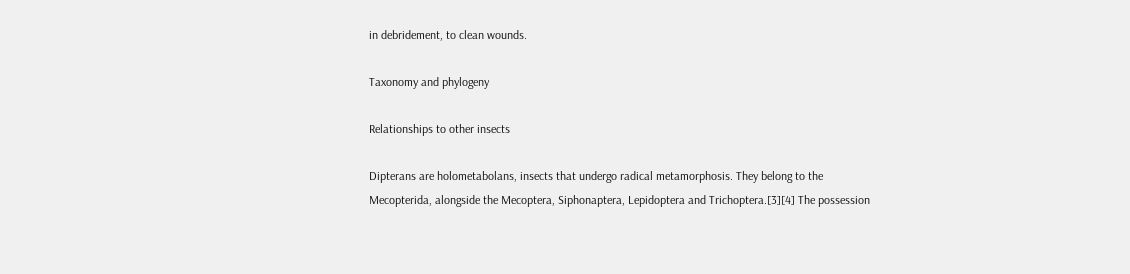in debridement, to clean wounds.

Taxonomy and phylogeny

Relationships to other insects

Dipterans are holometabolans, insects that undergo radical metamorphosis. They belong to the Mecopterida, alongside the Mecoptera, Siphonaptera, Lepidoptera and Trichoptera.[3][4] The possession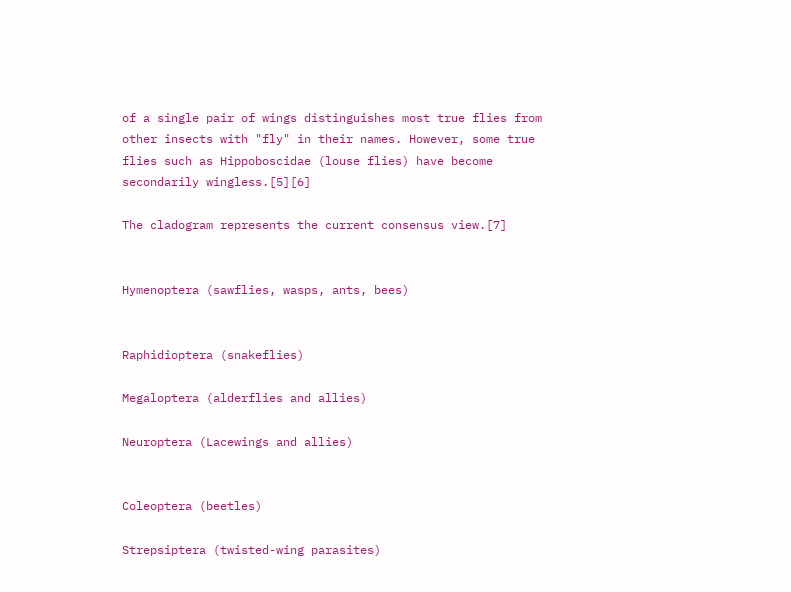of a single pair of wings distinguishes most true flies from other insects with "fly" in their names. However, some true flies such as Hippoboscidae (louse flies) have become secondarily wingless.[5][6]

The cladogram represents the current consensus view.[7]


Hymenoptera (sawflies, wasps, ants, bees)


Raphidioptera (snakeflies)

Megaloptera (alderflies and allies)

Neuroptera (Lacewings and allies)


Coleoptera (beetles)

Strepsiptera (twisted-wing parasites)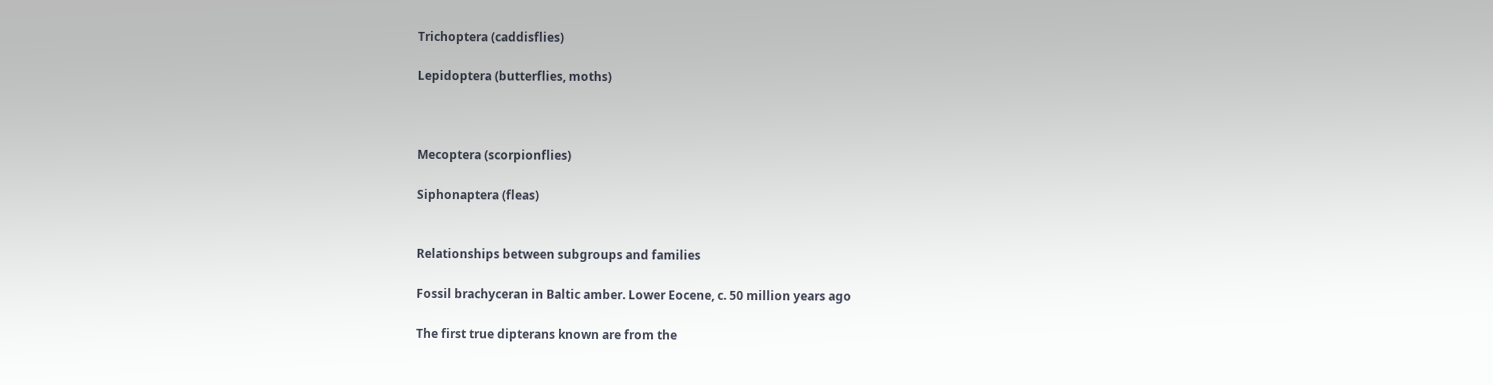Trichoptera (caddisflies)

Lepidoptera (butterflies, moths)



Mecoptera (scorpionflies)

Siphonaptera (fleas)


Relationships between subgroups and families

Fossil brachyceran in Baltic amber. Lower Eocene, c. 50 million years ago

The first true dipterans known are from the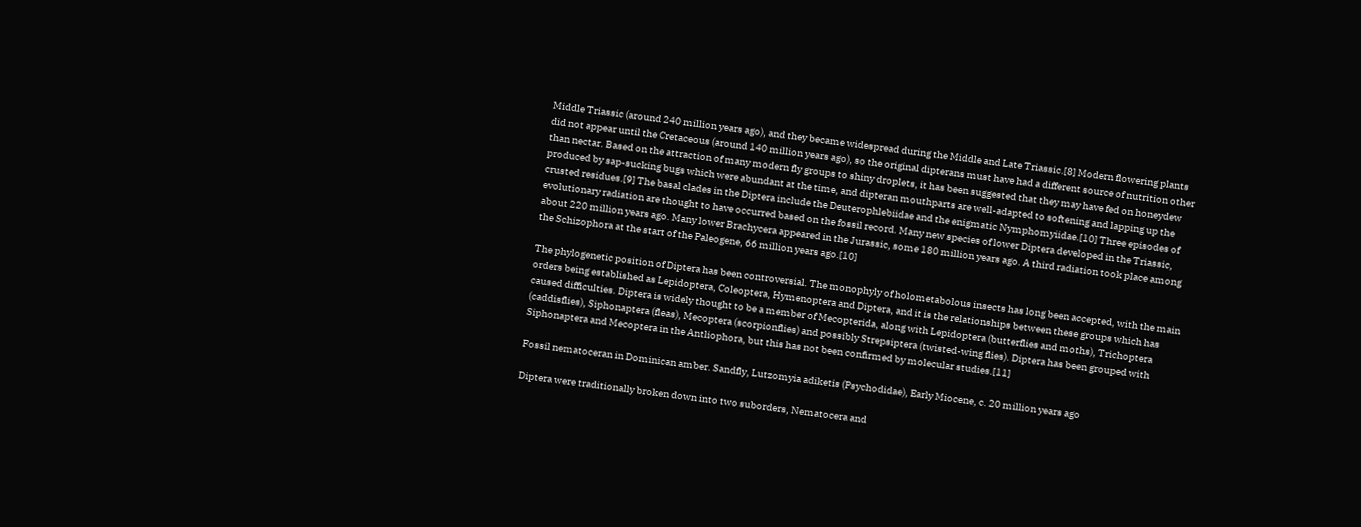Middle Triassic (around 240 million years ago), and they became widespread during the Middle and Late Triassic.[8] Modern flowering plants did not appear until the Cretaceous (around 140 million years ago), so the original dipterans must have had a different source of nutrition other than nectar. Based on the attraction of many modern fly groups to shiny droplets, it has been suggested that they may have fed on honeydew produced by sap-sucking bugs which were abundant at the time, and dipteran mouthparts are well-adapted to softening and lapping up the crusted residues.[9] The basal clades in the Diptera include the Deuterophlebiidae and the enigmatic Nymphomyiidae.[10] Three episodes of evolutionary radiation are thought to have occurred based on the fossil record. Many new species of lower Diptera developed in the Triassic, about 220 million years ago. Many lower Brachycera appeared in the Jurassic, some 180 million years ago. A third radiation took place among the Schizophora at the start of the Paleogene, 66 million years ago.[10]

The phylogenetic position of Diptera has been controversial. The monophyly of holometabolous insects has long been accepted, with the main orders being established as Lepidoptera, Coleoptera, Hymenoptera and Diptera, and it is the relationships between these groups which has caused difficulties. Diptera is widely thought to be a member of Mecopterida, along with Lepidoptera (butterflies and moths), Trichoptera (caddisflies), Siphonaptera (fleas), Mecoptera (scorpionflies) and possibly Strepsiptera (twisted-wing flies). Diptera has been grouped with Siphonaptera and Mecoptera in the Antliophora, but this has not been confirmed by molecular studies.[11]

Fossil nematoceran in Dominican amber. Sandfly, Lutzomyia adiketis (Psychodidae), Early Miocene, c. 20 million years ago

Diptera were traditionally broken down into two suborders, Nematocera and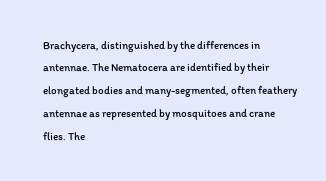Brachycera, distinguished by the differences in antennae. The Nematocera are identified by their elongated bodies and many-segmented, often feathery antennae as represented by mosquitoes and crane flies. The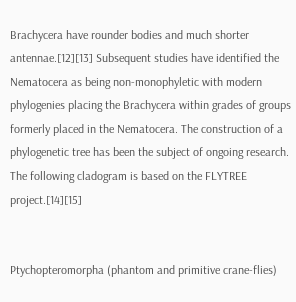Brachycera have rounder bodies and much shorter antennae.[12][13] Subsequent studies have identified the Nematocera as being non-monophyletic with modern phylogenies placing the Brachycera within grades of groups formerly placed in the Nematocera. The construction of a phylogenetic tree has been the subject of ongoing research. The following cladogram is based on the FLYTREE project.[14][15]


Ptychopteromorpha (phantom and primitive crane-flies)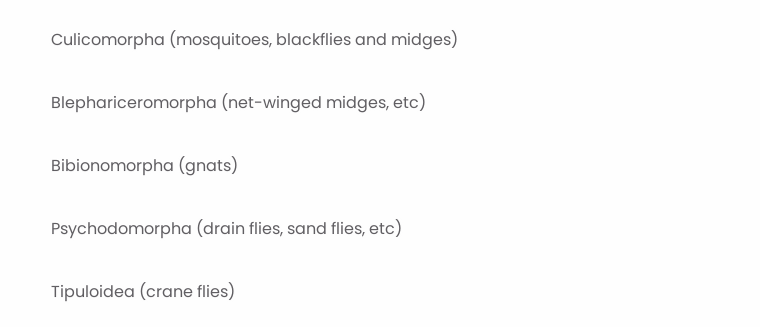Culicomorpha (mosquitoes, blackflies and midges)

Blephariceromorpha (net-winged midges, etc)

Bibionomorpha (gnats)

Psychodomorpha (drain flies, sand flies, etc)

Tipuloidea (crane flies)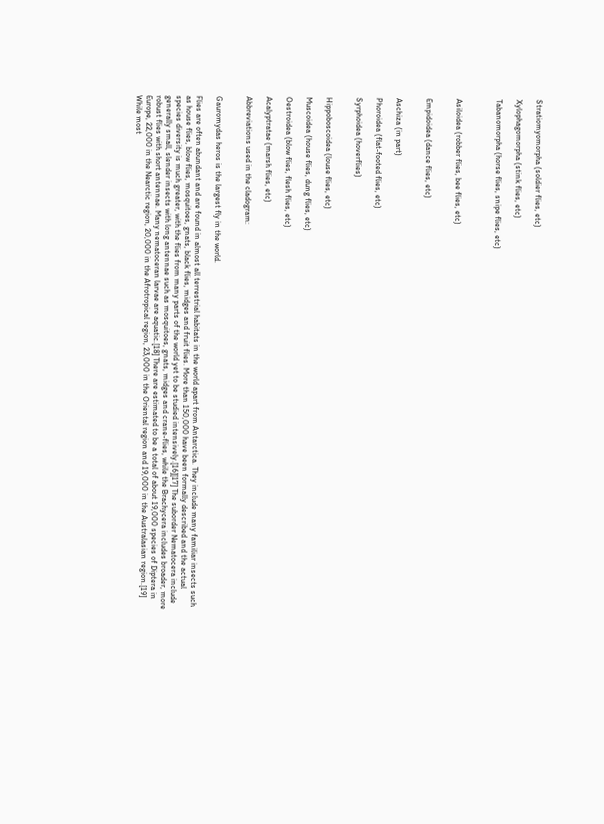Stratiomyomorpha (soldier flies, etc)

Xylophagomorpha (stink flies, etc)

Tabanomorpha (horse flies, snipe flies, etc)



Asiloidea (robber flies, bee flies, etc)


Empidoidea (dance flies, etc)


Aschiza (in part)

Phoroidea (flat-footed flies, etc)

Syrphoidea (hoverflies)


Hippoboscoidea (louse flies, etc)

Muscoidea (house flies, dung flies, etc)

Oestroidea (blow flies, flesh flies, etc)

Acalyptratae (marsh flies, etc)

Abbreviations used in the cladogram:


Gauromydas heros is the largest fly in the world.

Flies are often abundant and are found in almost all terrestrial habitats in the world apart from Antarctica. They include many familiar insects such as house flies, blow flies, mosquitoes, gnats, black flies, midges and fruit flies. More than 150,000 have been formally described and the actual species diversity is much greater, with the flies from many parts of the world yet to be studied intensively.[16][17] The suborder Nematocera include generally small, slender insects with long antennae such as mosquitoes, gnats, midges and crane-flies, while the Brachycera includes broader, more robust flies with short antennae. Many nematoceran larvae are aquatic.[18] There are estimated to be a total of about 19,000 species of Diptera in Europe, 22,000 in the Nearctic region, 20,000 in the Afrotropical region, 23,000 in the Oriental region and 19,000 in the Australasian region.[19] While most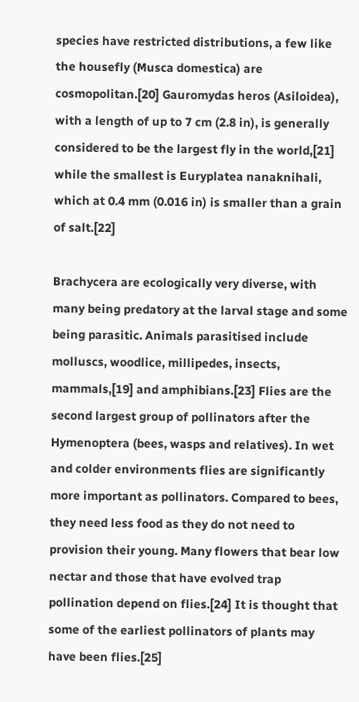species have restricted distributions, a few like the housefly (Musca domestica) are cosmopolitan.[20] Gauromydas heros (Asiloidea), with a length of up to 7 cm (2.8 in), is generally considered to be the largest fly in the world,[21] while the smallest is Euryplatea nanaknihali, which at 0.4 mm (0.016 in) is smaller than a grain of salt.[22]

Brachycera are ecologically very diverse, with many being predatory at the larval stage and some being parasitic. Animals parasitised include molluscs, woodlice, millipedes, insects, mammals,[19] and amphibians.[23] Flies are the second largest group of pollinators after the Hymenoptera (bees, wasps and relatives). In wet and colder environments flies are significantly more important as pollinators. Compared to bees, they need less food as they do not need to provision their young. Many flowers that bear low nectar and those that have evolved trap pollination depend on flies.[24] It is thought that some of the earliest pollinators of plants may have been flies.[25]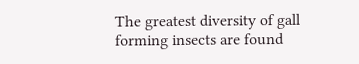The greatest diversity of gall forming insects are found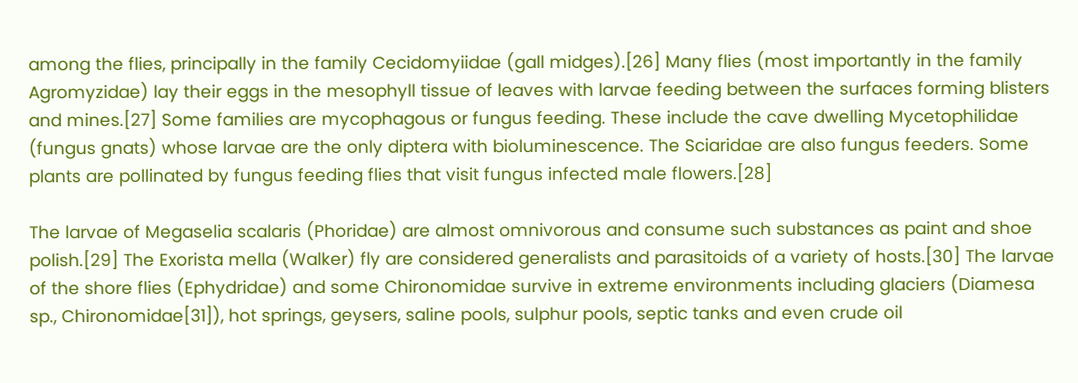among the flies, principally in the family Cecidomyiidae (gall midges).[26] Many flies (most importantly in the family Agromyzidae) lay their eggs in the mesophyll tissue of leaves with larvae feeding between the surfaces forming blisters and mines.[27] Some families are mycophagous or fungus feeding. These include the cave dwelling Mycetophilidae (fungus gnats) whose larvae are the only diptera with bioluminescence. The Sciaridae are also fungus feeders. Some plants are pollinated by fungus feeding flies that visit fungus infected male flowers.[28]

The larvae of Megaselia scalaris (Phoridae) are almost omnivorous and consume such substances as paint and shoe polish.[29] The Exorista mella (Walker) fly are considered generalists and parasitoids of a variety of hosts.[30] The larvae of the shore flies (Ephydridae) and some Chironomidae survive in extreme environments including glaciers (Diamesa sp., Chironomidae[31]), hot springs, geysers, saline pools, sulphur pools, septic tanks and even crude oil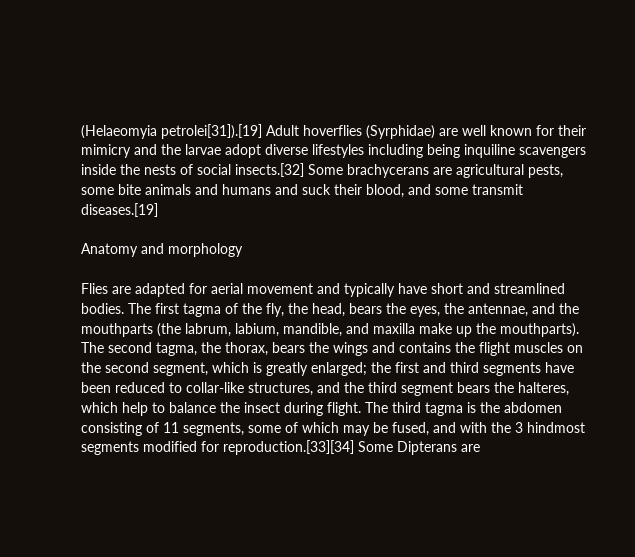(Helaeomyia petrolei[31]).[19] Adult hoverflies (Syrphidae) are well known for their mimicry and the larvae adopt diverse lifestyles including being inquiline scavengers inside the nests of social insects.[32] Some brachycerans are agricultural pests, some bite animals and humans and suck their blood, and some transmit diseases.[19]

Anatomy and morphology

Flies are adapted for aerial movement and typically have short and streamlined bodies. The first tagma of the fly, the head, bears the eyes, the antennae, and the mouthparts (the labrum, labium, mandible, and maxilla make up the mouthparts). The second tagma, the thorax, bears the wings and contains the flight muscles on the second segment, which is greatly enlarged; the first and third segments have been reduced to collar-like structures, and the third segment bears the halteres, which help to balance the insect during flight. The third tagma is the abdomen consisting of 11 segments, some of which may be fused, and with the 3 hindmost segments modified for reproduction.[33][34] Some Dipterans are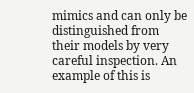mimics and can only be distinguished from their models by very careful inspection. An example of this is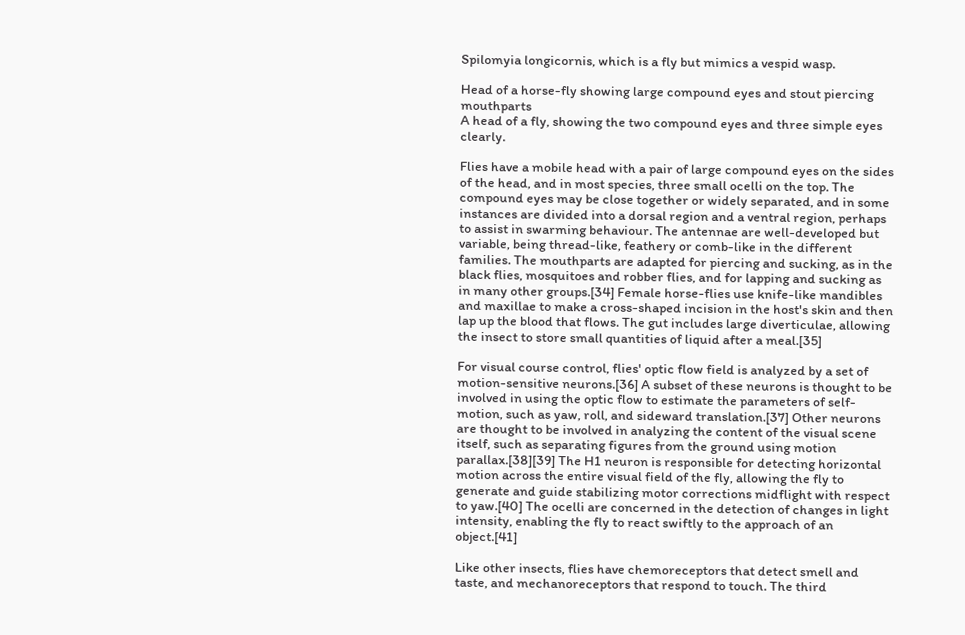Spilomyia longicornis, which is a fly but mimics a vespid wasp.

Head of a horse-fly showing large compound eyes and stout piercing mouthparts
A head of a fly, showing the two compound eyes and three simple eyes clearly.

Flies have a mobile head with a pair of large compound eyes on the sides of the head, and in most species, three small ocelli on the top. The compound eyes may be close together or widely separated, and in some instances are divided into a dorsal region and a ventral region, perhaps to assist in swarming behaviour. The antennae are well-developed but variable, being thread-like, feathery or comb-like in the different families. The mouthparts are adapted for piercing and sucking, as in the black flies, mosquitoes and robber flies, and for lapping and sucking as in many other groups.[34] Female horse-flies use knife-like mandibles and maxillae to make a cross-shaped incision in the host's skin and then lap up the blood that flows. The gut includes large diverticulae, allowing the insect to store small quantities of liquid after a meal.[35]

For visual course control, flies' optic flow field is analyzed by a set of motion-sensitive neurons.[36] A subset of these neurons is thought to be involved in using the optic flow to estimate the parameters of self-motion, such as yaw, roll, and sideward translation.[37] Other neurons are thought to be involved in analyzing the content of the visual scene itself, such as separating figures from the ground using motion parallax.[38][39] The H1 neuron is responsible for detecting horizontal motion across the entire visual field of the fly, allowing the fly to generate and guide stabilizing motor corrections midflight with respect to yaw.[40] The ocelli are concerned in the detection of changes in light intensity, enabling the fly to react swiftly to the approach of an object.[41]

Like other insects, flies have chemoreceptors that detect smell and taste, and mechanoreceptors that respond to touch. The third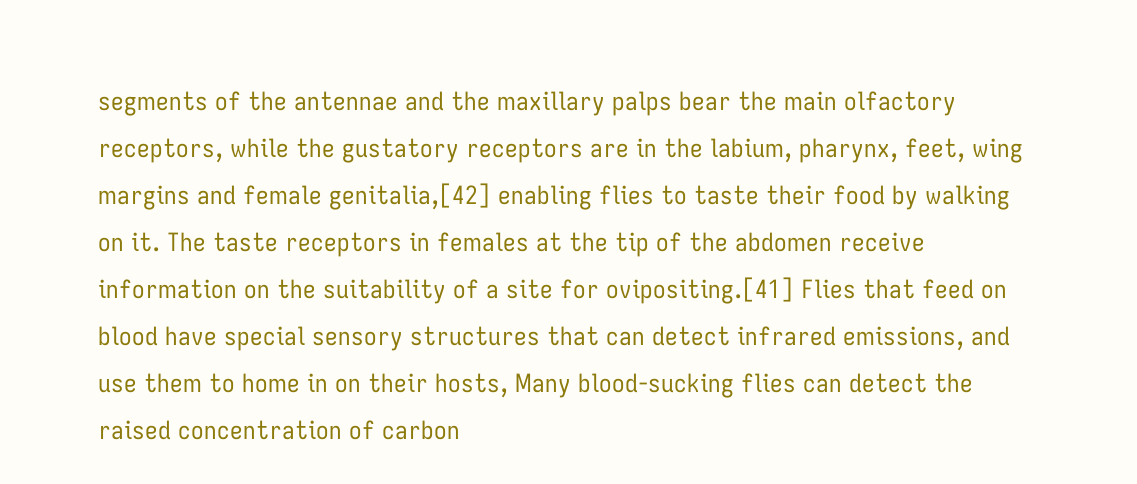segments of the antennae and the maxillary palps bear the main olfactory receptors, while the gustatory receptors are in the labium, pharynx, feet, wing margins and female genitalia,[42] enabling flies to taste their food by walking on it. The taste receptors in females at the tip of the abdomen receive information on the suitability of a site for ovipositing.[41] Flies that feed on blood have special sensory structures that can detect infrared emissions, and use them to home in on their hosts, Many blood-sucking flies can detect the raised concentration of carbon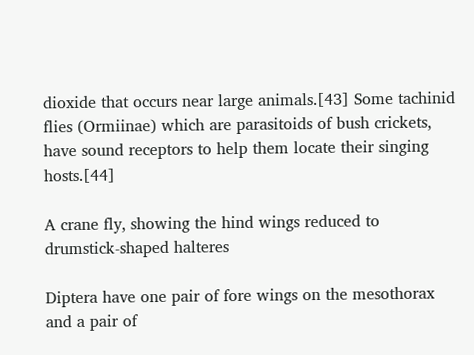dioxide that occurs near large animals.[43] Some tachinid flies (Ormiinae) which are parasitoids of bush crickets, have sound receptors to help them locate their singing hosts.[44]

A crane fly, showing the hind wings reduced to drumstick-shaped halteres

Diptera have one pair of fore wings on the mesothorax and a pair of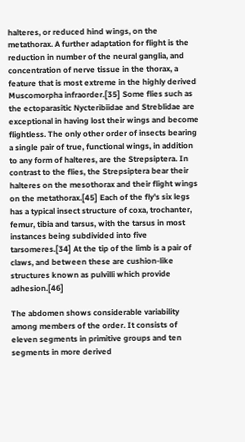halteres, or reduced hind wings, on the metathorax. A further adaptation for flight is the reduction in number of the neural ganglia, and concentration of nerve tissue in the thorax, a feature that is most extreme in the highly derived Muscomorpha infraorder.[35] Some flies such as the ectoparasitic Nycteribiidae and Streblidae are exceptional in having lost their wings and become flightless. The only other order of insects bearing a single pair of true, functional wings, in addition to any form of halteres, are the Strepsiptera. In contrast to the flies, the Strepsiptera bear their halteres on the mesothorax and their flight wings on the metathorax.[45] Each of the fly's six legs has a typical insect structure of coxa, trochanter, femur, tibia and tarsus, with the tarsus in most instances being subdivided into five tarsomeres.[34] At the tip of the limb is a pair of claws, and between these are cushion-like structures known as pulvilli which provide adhesion.[46]

The abdomen shows considerable variability among members of the order. It consists of eleven segments in primitive groups and ten segments in more derived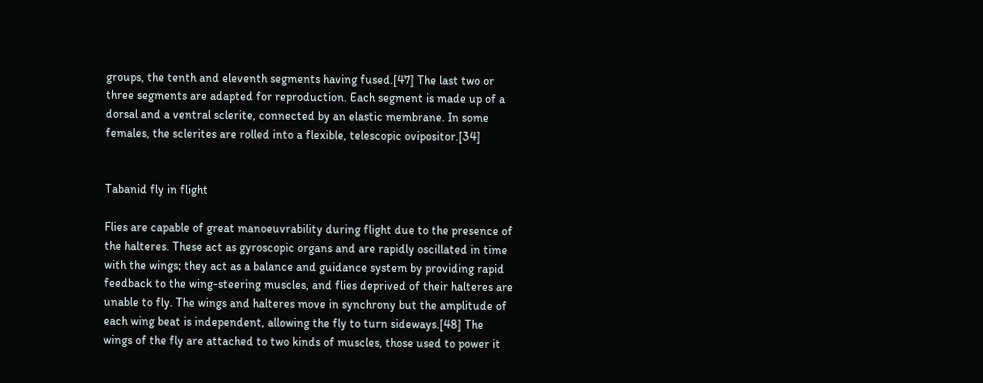groups, the tenth and eleventh segments having fused.[47] The last two or three segments are adapted for reproduction. Each segment is made up of a dorsal and a ventral sclerite, connected by an elastic membrane. In some females, the sclerites are rolled into a flexible, telescopic ovipositor.[34]


Tabanid fly in flight

Flies are capable of great manoeuvrability during flight due to the presence of the halteres. These act as gyroscopic organs and are rapidly oscillated in time with the wings; they act as a balance and guidance system by providing rapid feedback to the wing-steering muscles, and flies deprived of their halteres are unable to fly. The wings and halteres move in synchrony but the amplitude of each wing beat is independent, allowing the fly to turn sideways.[48] The wings of the fly are attached to two kinds of muscles, those used to power it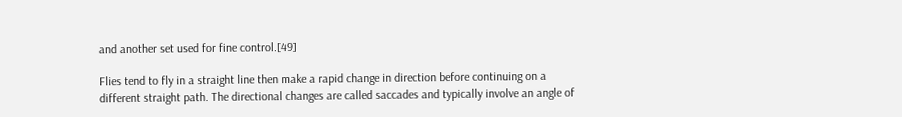and another set used for fine control.[49]

Flies tend to fly in a straight line then make a rapid change in direction before continuing on a different straight path. The directional changes are called saccades and typically involve an angle of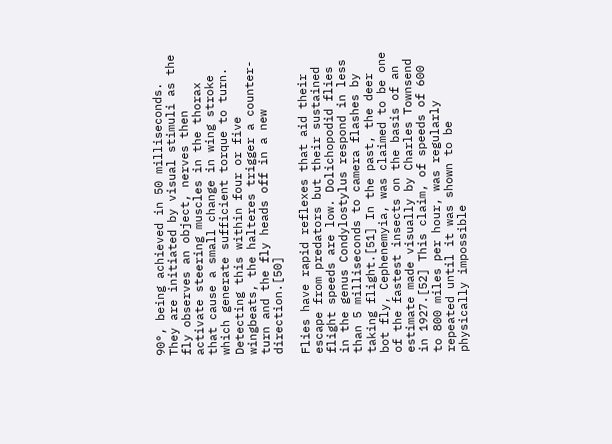90°, being achieved in 50 milliseconds. They are initiated by visual stimuli as the fly observes an object, nerves then activate steering muscles in the thorax that cause a small change in wing stroke which generate sufficient torque to turn. Detecting this within four or five wingbeats, the halteres trigger a counter-turn and the fly heads off in a new direction.[50]

Flies have rapid reflexes that aid their escape from predators but their sustained flight speeds are low. Dolichopodid flies in the genus Condylostylus respond in less than 5 milliseconds to camera flashes by taking flight.[51] In the past, the deer bot fly, Cephenemyia, was claimed to be one of the fastest insects on the basis of an estimate made visually by Charles Townsend in 1927.[52] This claim, of speeds of 600 to 800 miles per hour, was regularly repeated until it was shown to be physically impossible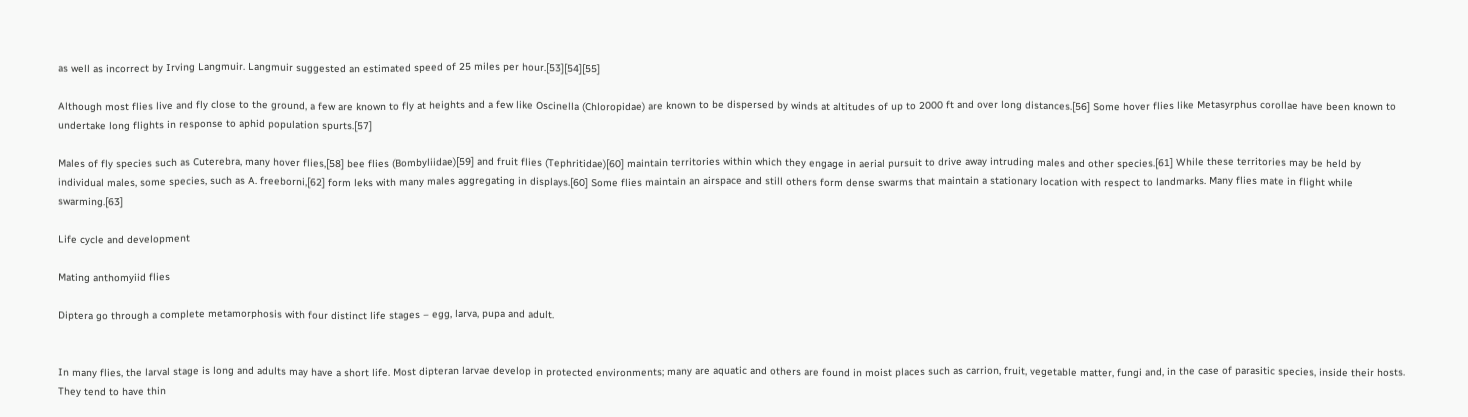as well as incorrect by Irving Langmuir. Langmuir suggested an estimated speed of 25 miles per hour.[53][54][55]

Although most flies live and fly close to the ground, a few are known to fly at heights and a few like Oscinella (Chloropidae) are known to be dispersed by winds at altitudes of up to 2000 ft and over long distances.[56] Some hover flies like Metasyrphus corollae have been known to undertake long flights in response to aphid population spurts.[57]

Males of fly species such as Cuterebra, many hover flies,[58] bee flies (Bombyliidae)[59] and fruit flies (Tephritidae)[60] maintain territories within which they engage in aerial pursuit to drive away intruding males and other species.[61] While these territories may be held by individual males, some species, such as A. freeborni,[62] form leks with many males aggregating in displays.[60] Some flies maintain an airspace and still others form dense swarms that maintain a stationary location with respect to landmarks. Many flies mate in flight while swarming.[63]

Life cycle and development

Mating anthomyiid flies

Diptera go through a complete metamorphosis with four distinct life stages – egg, larva, pupa and adult.


In many flies, the larval stage is long and adults may have a short life. Most dipteran larvae develop in protected environments; many are aquatic and others are found in moist places such as carrion, fruit, vegetable matter, fungi and, in the case of parasitic species, inside their hosts. They tend to have thin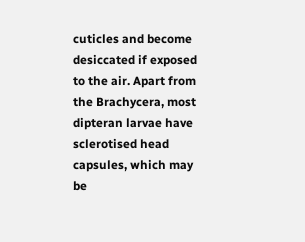cuticles and become desiccated if exposed to the air. Apart from the Brachycera, most dipteran larvae have sclerotised head capsules, which may be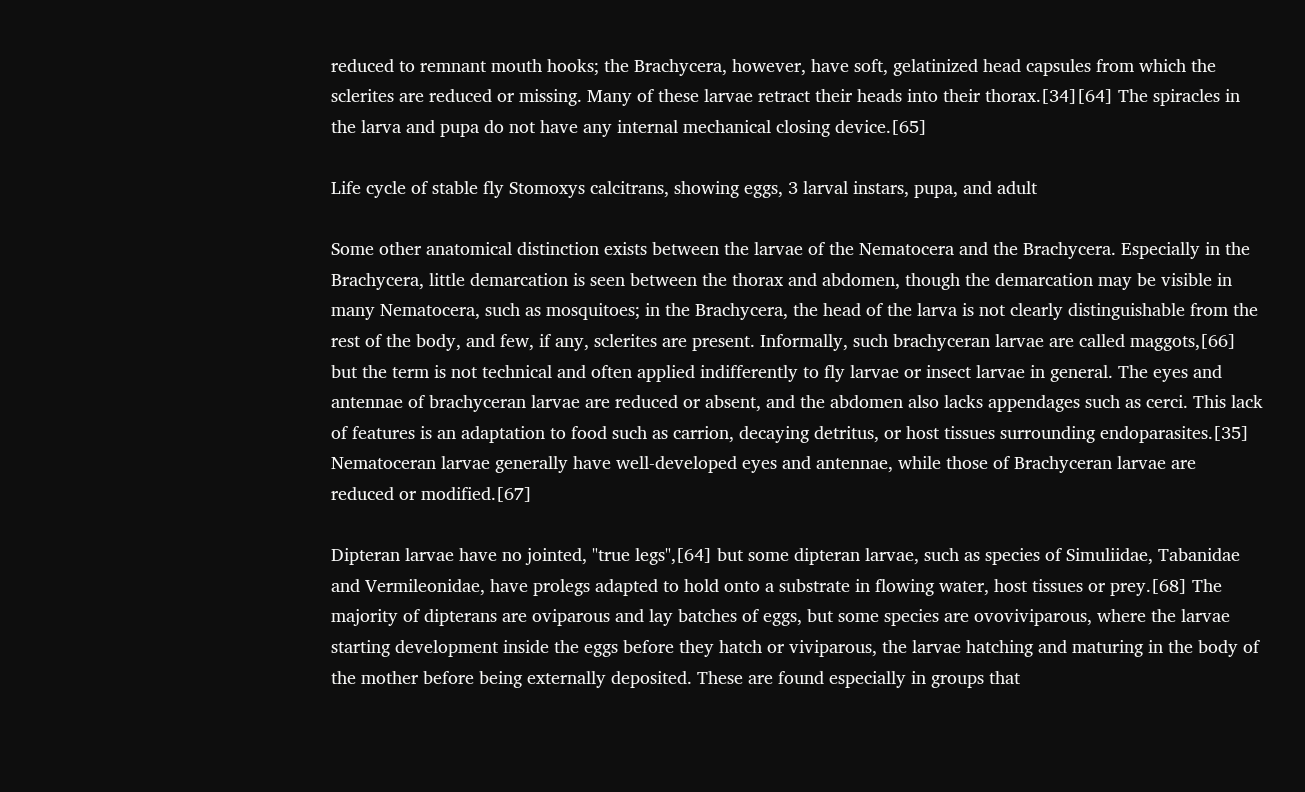reduced to remnant mouth hooks; the Brachycera, however, have soft, gelatinized head capsules from which the sclerites are reduced or missing. Many of these larvae retract their heads into their thorax.[34][64] The spiracles in the larva and pupa do not have any internal mechanical closing device.[65]

Life cycle of stable fly Stomoxys calcitrans, showing eggs, 3 larval instars, pupa, and adult

Some other anatomical distinction exists between the larvae of the Nematocera and the Brachycera. Especially in the Brachycera, little demarcation is seen between the thorax and abdomen, though the demarcation may be visible in many Nematocera, such as mosquitoes; in the Brachycera, the head of the larva is not clearly distinguishable from the rest of the body, and few, if any, sclerites are present. Informally, such brachyceran larvae are called maggots,[66] but the term is not technical and often applied indifferently to fly larvae or insect larvae in general. The eyes and antennae of brachyceran larvae are reduced or absent, and the abdomen also lacks appendages such as cerci. This lack of features is an adaptation to food such as carrion, decaying detritus, or host tissues surrounding endoparasites.[35] Nematoceran larvae generally have well-developed eyes and antennae, while those of Brachyceran larvae are reduced or modified.[67]

Dipteran larvae have no jointed, "true legs",[64] but some dipteran larvae, such as species of Simuliidae, Tabanidae and Vermileonidae, have prolegs adapted to hold onto a substrate in flowing water, host tissues or prey.[68] The majority of dipterans are oviparous and lay batches of eggs, but some species are ovoviviparous, where the larvae starting development inside the eggs before they hatch or viviparous, the larvae hatching and maturing in the body of the mother before being externally deposited. These are found especially in groups that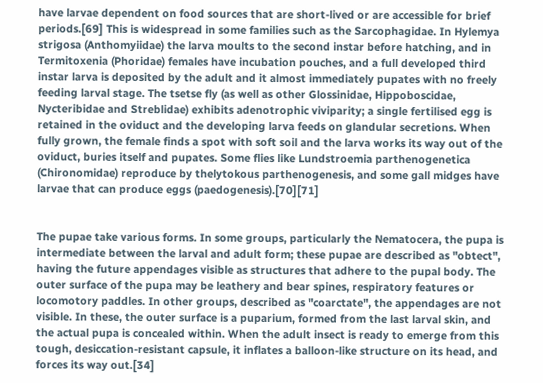have larvae dependent on food sources that are short-lived or are accessible for brief periods.[69] This is widespread in some families such as the Sarcophagidae. In Hylemya strigosa (Anthomyiidae) the larva moults to the second instar before hatching, and in Termitoxenia (Phoridae) females have incubation pouches, and a full developed third instar larva is deposited by the adult and it almost immediately pupates with no freely feeding larval stage. The tsetse fly (as well as other Glossinidae, Hippoboscidae, Nycteribidae and Streblidae) exhibits adenotrophic viviparity; a single fertilised egg is retained in the oviduct and the developing larva feeds on glandular secretions. When fully grown, the female finds a spot with soft soil and the larva works its way out of the oviduct, buries itself and pupates. Some flies like Lundstroemia parthenogenetica (Chironomidae) reproduce by thelytokous parthenogenesis, and some gall midges have larvae that can produce eggs (paedogenesis).[70][71]


The pupae take various forms. In some groups, particularly the Nematocera, the pupa is intermediate between the larval and adult form; these pupae are described as "obtect", having the future appendages visible as structures that adhere to the pupal body. The outer surface of the pupa may be leathery and bear spines, respiratory features or locomotory paddles. In other groups, described as "coarctate", the appendages are not visible. In these, the outer surface is a puparium, formed from the last larval skin, and the actual pupa is concealed within. When the adult insect is ready to emerge from this tough, desiccation-resistant capsule, it inflates a balloon-like structure on its head, and forces its way out.[34]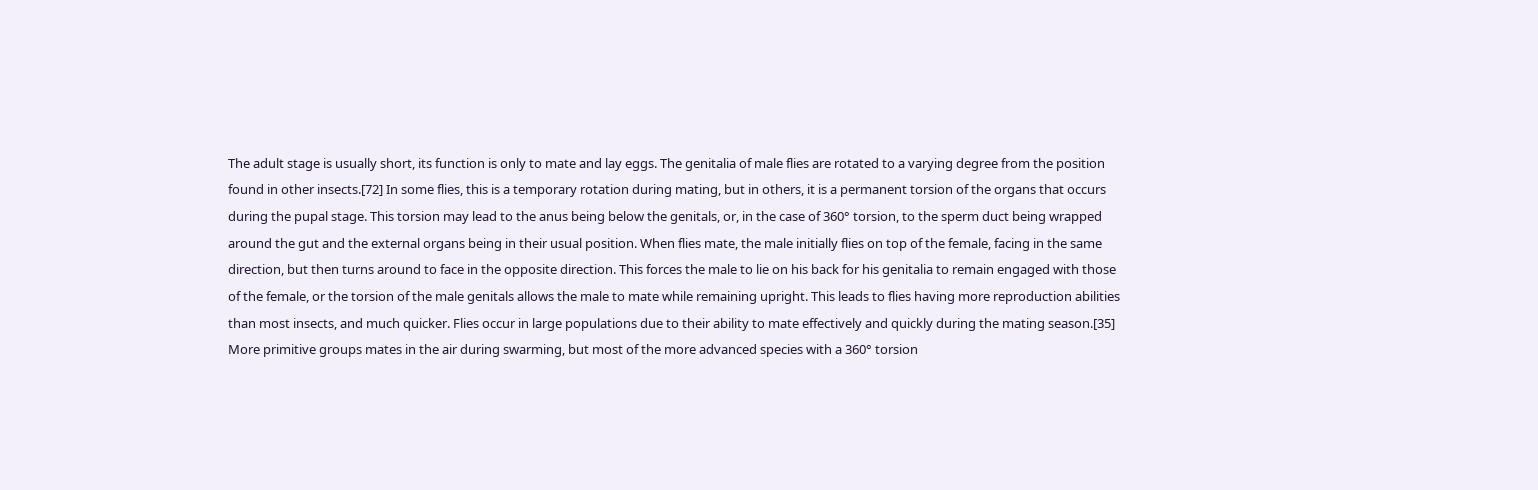The adult stage is usually short, its function is only to mate and lay eggs. The genitalia of male flies are rotated to a varying degree from the position found in other insects.[72] In some flies, this is a temporary rotation during mating, but in others, it is a permanent torsion of the organs that occurs during the pupal stage. This torsion may lead to the anus being below the genitals, or, in the case of 360° torsion, to the sperm duct being wrapped around the gut and the external organs being in their usual position. When flies mate, the male initially flies on top of the female, facing in the same direction, but then turns around to face in the opposite direction. This forces the male to lie on his back for his genitalia to remain engaged with those of the female, or the torsion of the male genitals allows the male to mate while remaining upright. This leads to flies having more reproduction abilities than most insects, and much quicker. Flies occur in large populations due to their ability to mate effectively and quickly during the mating season.[35] More primitive groups mates in the air during swarming, but most of the more advanced species with a 360° torsion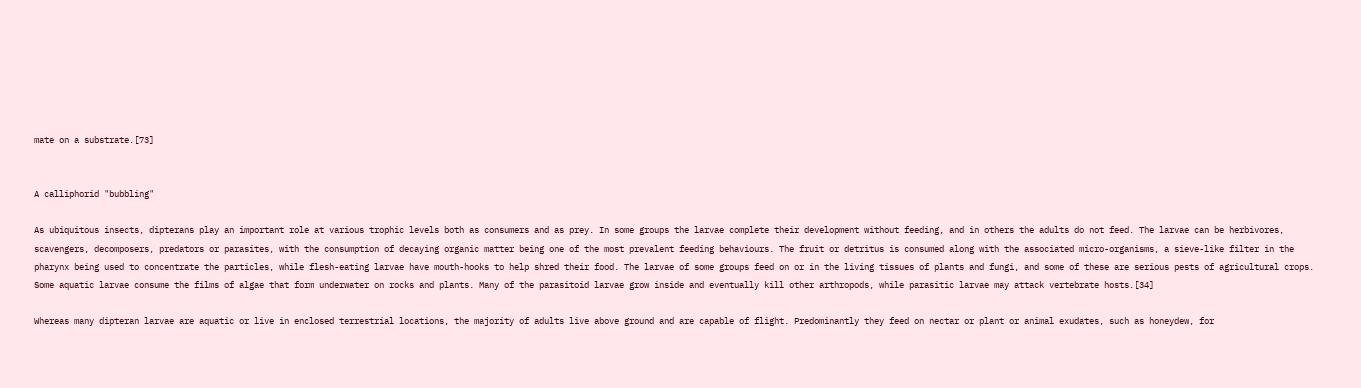mate on a substrate.[73]


A calliphorid "bubbling"

As ubiquitous insects, dipterans play an important role at various trophic levels both as consumers and as prey. In some groups the larvae complete their development without feeding, and in others the adults do not feed. The larvae can be herbivores, scavengers, decomposers, predators or parasites, with the consumption of decaying organic matter being one of the most prevalent feeding behaviours. The fruit or detritus is consumed along with the associated micro-organisms, a sieve-like filter in the pharynx being used to concentrate the particles, while flesh-eating larvae have mouth-hooks to help shred their food. The larvae of some groups feed on or in the living tissues of plants and fungi, and some of these are serious pests of agricultural crops. Some aquatic larvae consume the films of algae that form underwater on rocks and plants. Many of the parasitoid larvae grow inside and eventually kill other arthropods, while parasitic larvae may attack vertebrate hosts.[34]

Whereas many dipteran larvae are aquatic or live in enclosed terrestrial locations, the majority of adults live above ground and are capable of flight. Predominantly they feed on nectar or plant or animal exudates, such as honeydew, for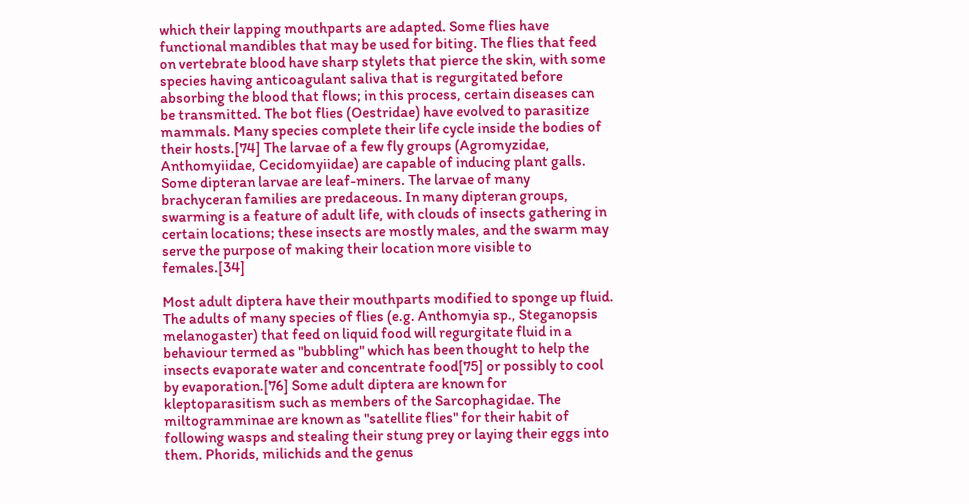which their lapping mouthparts are adapted. Some flies have functional mandibles that may be used for biting. The flies that feed on vertebrate blood have sharp stylets that pierce the skin, with some species having anticoagulant saliva that is regurgitated before absorbing the blood that flows; in this process, certain diseases can be transmitted. The bot flies (Oestridae) have evolved to parasitize mammals. Many species complete their life cycle inside the bodies of their hosts.[74] The larvae of a few fly groups (Agromyzidae, Anthomyiidae, Cecidomyiidae) are capable of inducing plant galls. Some dipteran larvae are leaf-miners. The larvae of many brachyceran families are predaceous. In many dipteran groups, swarming is a feature of adult life, with clouds of insects gathering in certain locations; these insects are mostly males, and the swarm may serve the purpose of making their location more visible to females.[34]

Most adult diptera have their mouthparts modified to sponge up fluid. The adults of many species of flies (e.g. Anthomyia sp., Steganopsis melanogaster) that feed on liquid food will regurgitate fluid in a behaviour termed as "bubbling" which has been thought to help the insects evaporate water and concentrate food[75] or possibly to cool by evaporation.[76] Some adult diptera are known for kleptoparasitism such as members of the Sarcophagidae. The miltogramminae are known as "satellite flies" for their habit of following wasps and stealing their stung prey or laying their eggs into them. Phorids, milichids and the genus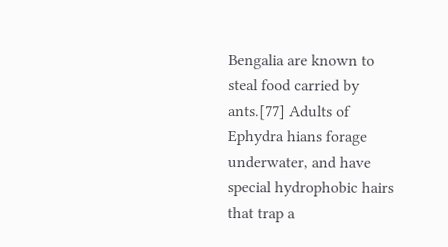Bengalia are known to steal food carried by ants.[77] Adults of Ephydra hians forage underwater, and have special hydrophobic hairs that trap a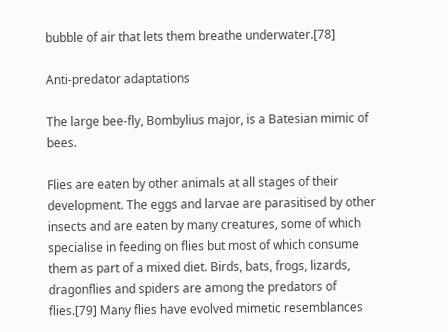bubble of air that lets them breathe underwater.[78]

Anti-predator adaptations

The large bee-fly, Bombylius major, is a Batesian mimic of bees.

Flies are eaten by other animals at all stages of their development. The eggs and larvae are parasitised by other insects and are eaten by many creatures, some of which specialise in feeding on flies but most of which consume them as part of a mixed diet. Birds, bats, frogs, lizards, dragonflies and spiders are among the predators of flies.[79] Many flies have evolved mimetic resemblances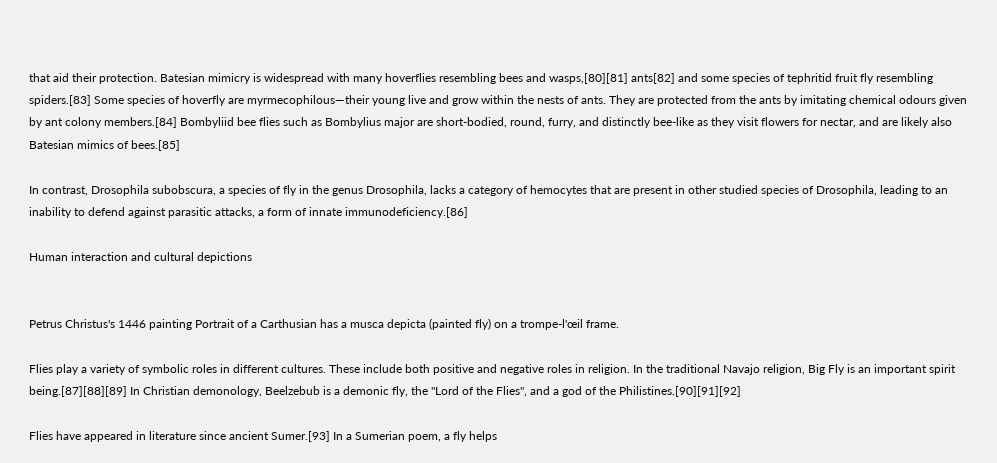that aid their protection. Batesian mimicry is widespread with many hoverflies resembling bees and wasps,[80][81] ants[82] and some species of tephritid fruit fly resembling spiders.[83] Some species of hoverfly are myrmecophilous—their young live and grow within the nests of ants. They are protected from the ants by imitating chemical odours given by ant colony members.[84] Bombyliid bee flies such as Bombylius major are short-bodied, round, furry, and distinctly bee-like as they visit flowers for nectar, and are likely also Batesian mimics of bees.[85]

In contrast, Drosophila subobscura, a species of fly in the genus Drosophila, lacks a category of hemocytes that are present in other studied species of Drosophila, leading to an inability to defend against parasitic attacks, a form of innate immunodeficiency.[86]

Human interaction and cultural depictions


Petrus Christus's 1446 painting Portrait of a Carthusian has a musca depicta (painted fly) on a trompe-l'œil frame.

Flies play a variety of symbolic roles in different cultures. These include both positive and negative roles in religion. In the traditional Navajo religion, Big Fly is an important spirit being.[87][88][89] In Christian demonology, Beelzebub is a demonic fly, the "Lord of the Flies", and a god of the Philistines.[90][91][92]

Flies have appeared in literature since ancient Sumer.[93] In a Sumerian poem, a fly helps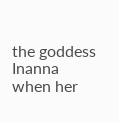the goddess Inanna when her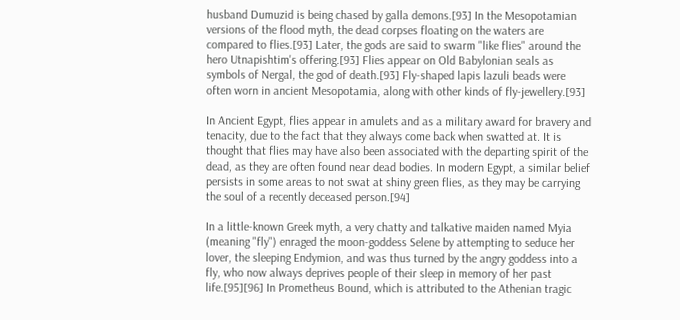husband Dumuzid is being chased by galla demons.[93] In the Mesopotamian versions of the flood myth, the dead corpses floating on the waters are compared to flies.[93] Later, the gods are said to swarm "like flies" around the hero Utnapishtim's offering.[93] Flies appear on Old Babylonian seals as symbols of Nergal, the god of death.[93] Fly-shaped lapis lazuli beads were often worn in ancient Mesopotamia, along with other kinds of fly-jewellery.[93]

In Ancient Egypt, flies appear in amulets and as a military award for bravery and tenacity, due to the fact that they always come back when swatted at. It is thought that flies may have also been associated with the departing spirit of the dead, as they are often found near dead bodies. In modern Egypt, a similar belief persists in some areas to not swat at shiny green flies, as they may be carrying the soul of a recently deceased person.[94]

In a little-known Greek myth, a very chatty and talkative maiden named Myia (meaning "fly") enraged the moon-goddess Selene by attempting to seduce her lover, the sleeping Endymion, and was thus turned by the angry goddess into a fly, who now always deprives people of their sleep in memory of her past life.[95][96] In Prometheus Bound, which is attributed to the Athenian tragic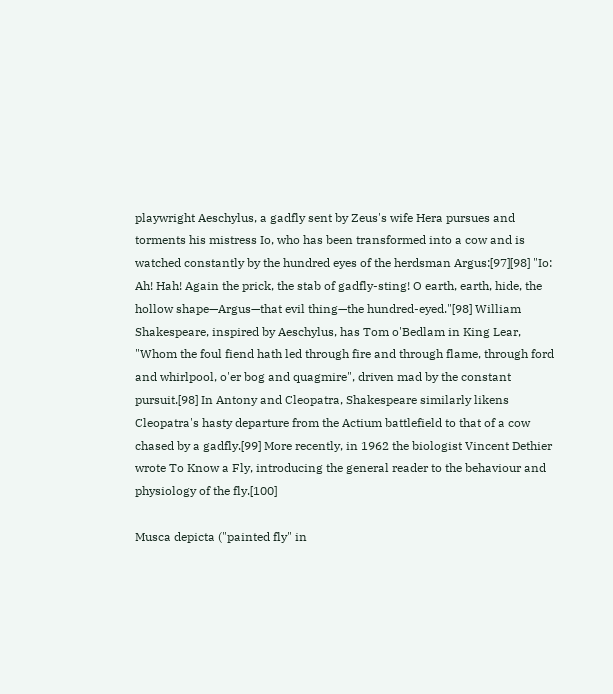playwright Aeschylus, a gadfly sent by Zeus's wife Hera pursues and torments his mistress Io, who has been transformed into a cow and is watched constantly by the hundred eyes of the herdsman Argus:[97][98] "Io: Ah! Hah! Again the prick, the stab of gadfly-sting! O earth, earth, hide, the hollow shape—Argus—that evil thing—the hundred-eyed."[98] William Shakespeare, inspired by Aeschylus, has Tom o'Bedlam in King Lear, "Whom the foul fiend hath led through fire and through flame, through ford and whirlpool, o'er bog and quagmire", driven mad by the constant pursuit.[98] In Antony and Cleopatra, Shakespeare similarly likens Cleopatra's hasty departure from the Actium battlefield to that of a cow chased by a gadfly.[99] More recently, in 1962 the biologist Vincent Dethier wrote To Know a Fly, introducing the general reader to the behaviour and physiology of the fly.[100]

Musca depicta ("painted fly" in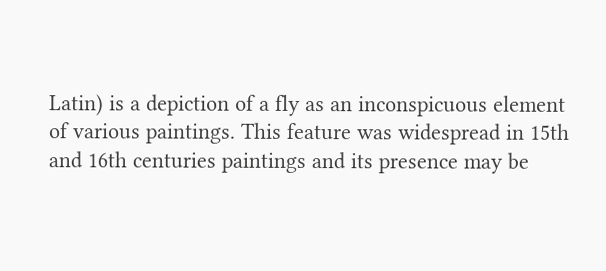Latin) is a depiction of a fly as an inconspicuous element of various paintings. This feature was widespread in 15th and 16th centuries paintings and its presence may be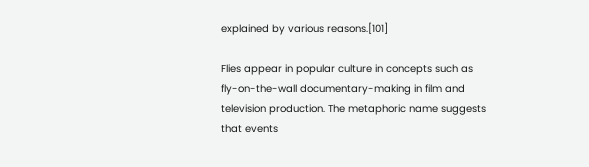explained by various reasons.[101]

Flies appear in popular culture in concepts such as fly-on-the-wall documentary-making in film and television production. The metaphoric name suggests that events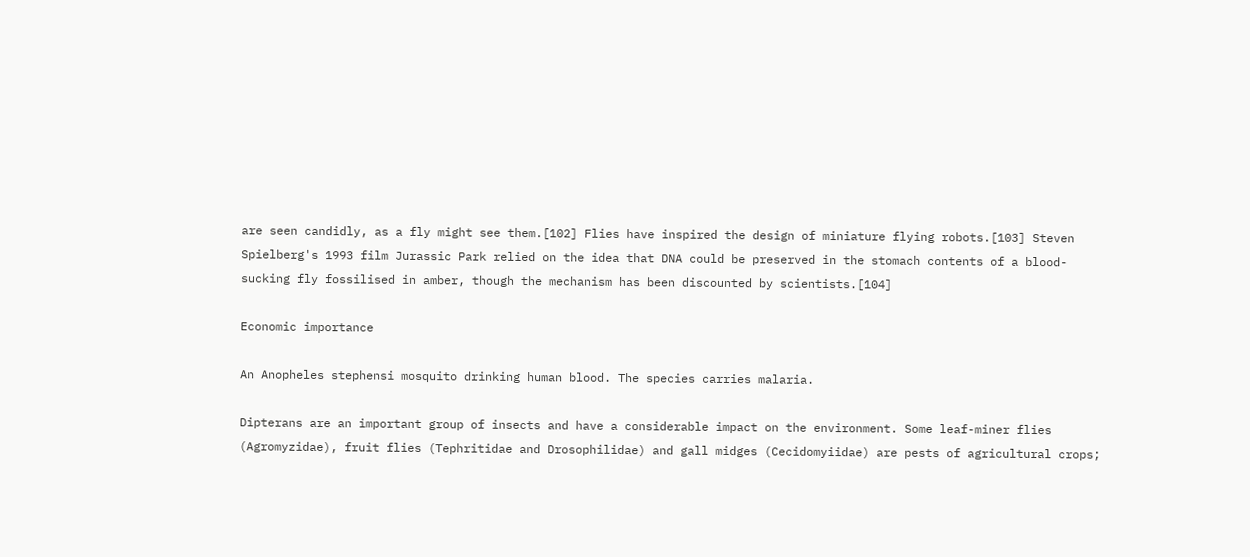are seen candidly, as a fly might see them.[102] Flies have inspired the design of miniature flying robots.[103] Steven Spielberg's 1993 film Jurassic Park relied on the idea that DNA could be preserved in the stomach contents of a blood-sucking fly fossilised in amber, though the mechanism has been discounted by scientists.[104]

Economic importance

An Anopheles stephensi mosquito drinking human blood. The species carries malaria.

Dipterans are an important group of insects and have a considerable impact on the environment. Some leaf-miner flies (Agromyzidae), fruit flies (Tephritidae and Drosophilidae) and gall midges (Cecidomyiidae) are pests of agricultural crops;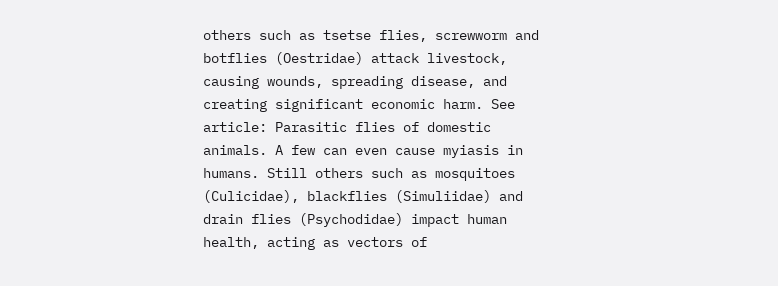others such as tsetse flies, screwworm and botflies (Oestridae) attack livestock, causing wounds, spreading disease, and creating significant economic harm. See article: Parasitic flies of domestic animals. A few can even cause myiasis in humans. Still others such as mosquitoes (Culicidae), blackflies (Simuliidae) and drain flies (Psychodidae) impact human health, acting as vectors of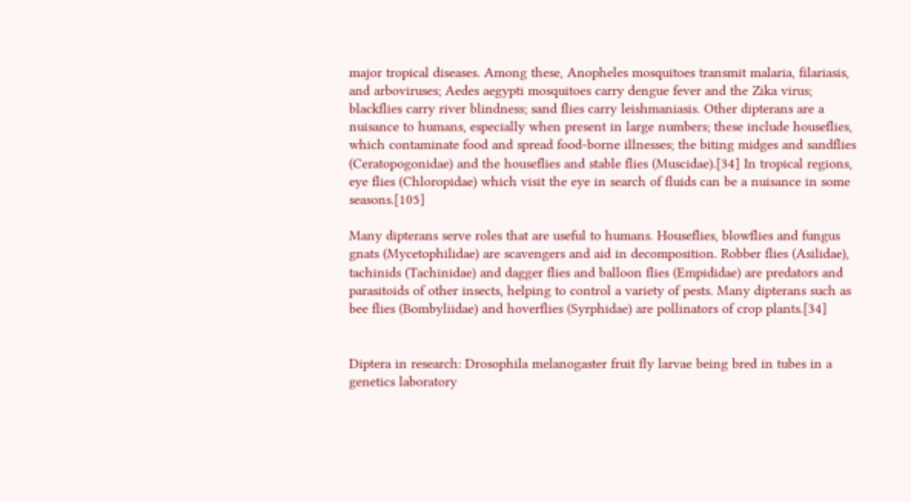major tropical diseases. Among these, Anopheles mosquitoes transmit malaria, filariasis, and arboviruses; Aedes aegypti mosquitoes carry dengue fever and the Zika virus; blackflies carry river blindness; sand flies carry leishmaniasis. Other dipterans are a nuisance to humans, especially when present in large numbers; these include houseflies, which contaminate food and spread food-borne illnesses; the biting midges and sandflies (Ceratopogonidae) and the houseflies and stable flies (Muscidae).[34] In tropical regions, eye flies (Chloropidae) which visit the eye in search of fluids can be a nuisance in some seasons.[105]

Many dipterans serve roles that are useful to humans. Houseflies, blowflies and fungus gnats (Mycetophilidae) are scavengers and aid in decomposition. Robber flies (Asilidae), tachinids (Tachinidae) and dagger flies and balloon flies (Empididae) are predators and parasitoids of other insects, helping to control a variety of pests. Many dipterans such as bee flies (Bombyliidae) and hoverflies (Syrphidae) are pollinators of crop plants.[34]


Diptera in research: Drosophila melanogaster fruit fly larvae being bred in tubes in a genetics laboratory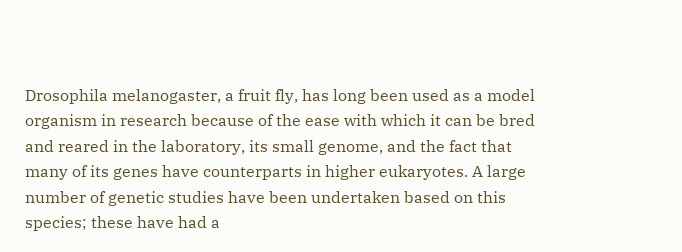Drosophila melanogaster, a fruit fly, has long been used as a model organism in research because of the ease with which it can be bred and reared in the laboratory, its small genome, and the fact that many of its genes have counterparts in higher eukaryotes. A large number of genetic studies have been undertaken based on this species; these have had a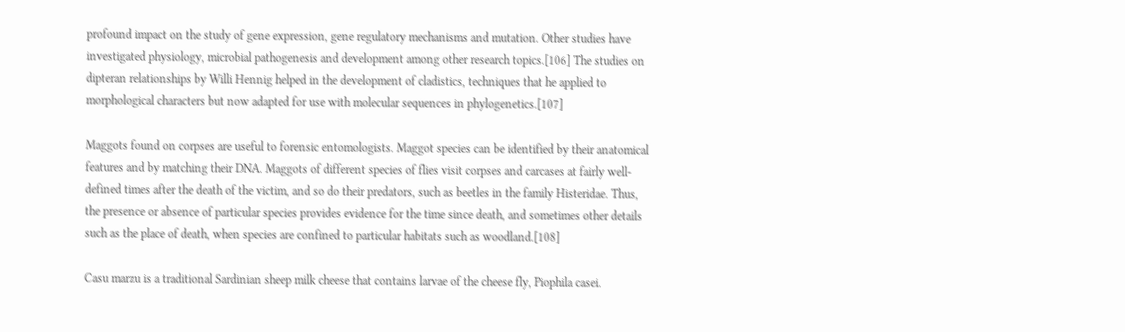profound impact on the study of gene expression, gene regulatory mechanisms and mutation. Other studies have investigated physiology, microbial pathogenesis and development among other research topics.[106] The studies on dipteran relationships by Willi Hennig helped in the development of cladistics, techniques that he applied to morphological characters but now adapted for use with molecular sequences in phylogenetics.[107]

Maggots found on corpses are useful to forensic entomologists. Maggot species can be identified by their anatomical features and by matching their DNA. Maggots of different species of flies visit corpses and carcases at fairly well-defined times after the death of the victim, and so do their predators, such as beetles in the family Histeridae. Thus, the presence or absence of particular species provides evidence for the time since death, and sometimes other details such as the place of death, when species are confined to particular habitats such as woodland.[108]

Casu marzu is a traditional Sardinian sheep milk cheese that contains larvae of the cheese fly, Piophila casei.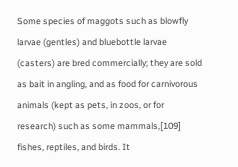Some species of maggots such as blowfly larvae (gentles) and bluebottle larvae (casters) are bred commercially; they are sold as bait in angling, and as food for carnivorous animals (kept as pets, in zoos, or for research) such as some mammals,[109] fishes, reptiles, and birds. It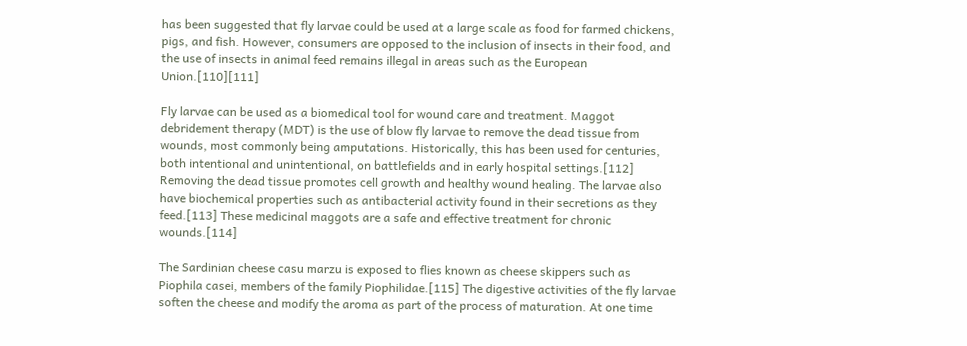has been suggested that fly larvae could be used at a large scale as food for farmed chickens, pigs, and fish. However, consumers are opposed to the inclusion of insects in their food, and the use of insects in animal feed remains illegal in areas such as the European Union.[110][111]

Fly larvae can be used as a biomedical tool for wound care and treatment. Maggot debridement therapy (MDT) is the use of blow fly larvae to remove the dead tissue from wounds, most commonly being amputations. Historically, this has been used for centuries, both intentional and unintentional, on battlefields and in early hospital settings.[112] Removing the dead tissue promotes cell growth and healthy wound healing. The larvae also have biochemical properties such as antibacterial activity found in their secretions as they feed.[113] These medicinal maggots are a safe and effective treatment for chronic wounds.[114]

The Sardinian cheese casu marzu is exposed to flies known as cheese skippers such as Piophila casei, members of the family Piophilidae.[115] The digestive activities of the fly larvae soften the cheese and modify the aroma as part of the process of maturation. At one time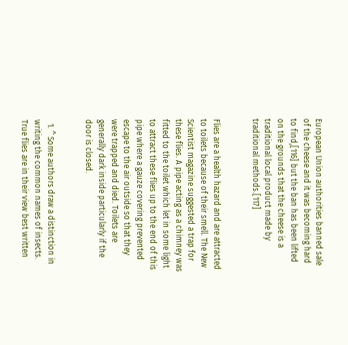European Union authorities banned sale of the cheese and it was becoming hard to find,[116] but the ban has been lifted on the grounds that the cheese is a traditional local product made by traditional methods.[117]


Flies are a health hazard and are attracted to toilets because of their smell. The New Scientist magazine suggested a trap for these flies. A pipe acting as a chimney was fitted to the toilet which let in some light to attract these flies up to the end of this pipe where a gauze covering prevented escape to the air outside so that they were trapped and died. Toilets are generally dark inside particularly if the door is closed.


  1. ^ Some authors draw a distinction in writing the common names of insects. True flies are in their view best written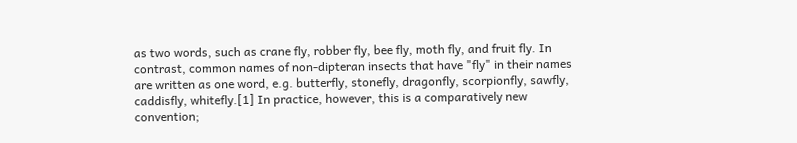as two words, such as crane fly, robber fly, bee fly, moth fly, and fruit fly. In contrast, common names of non-dipteran insects that have "fly" in their names are written as one word, e.g. butterfly, stonefly, dragonfly, scorpionfly, sawfly, caddisfly, whitefly.[1] In practice, however, this is a comparatively new convention;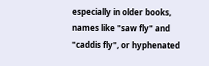especially in older books, names like "saw fly" and "caddis fly", or hyphenated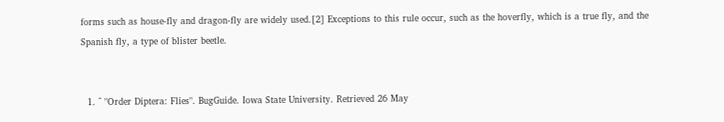forms such as house-fly and dragon-fly are widely used.[2] Exceptions to this rule occur, such as the hoverfly, which is a true fly, and the Spanish fly, a type of blister beetle.


  1. ^ "Order Diptera: Flies". BugGuide. Iowa State University. Retrieved 26 May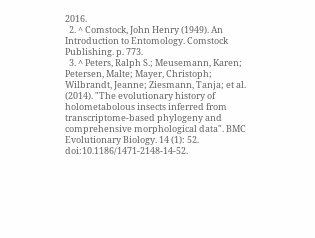2016.
  2. ^ Comstock, John Henry (1949). An Introduction to Entomology. Comstock Publishing. p. 773.
  3. ^ Peters, Ralph S.; Meusemann, Karen; Petersen, Malte; Mayer, Christoph; Wilbrandt, Jeanne; Ziesmann, Tanja; et al. (2014). "The evolutionary history of holometabolous insects inferred from transcriptome-based phylogeny and comprehensive morphological data". BMC Evolutionary Biology. 14 (1): 52. doi:10.1186/1471-2148-14-52.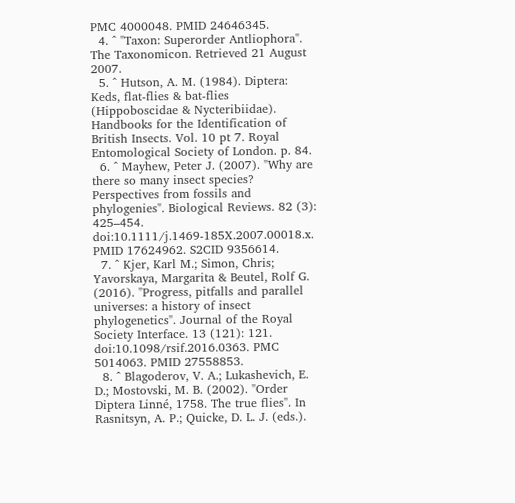PMC 4000048. PMID 24646345.
  4. ^ "Taxon: Superorder Antliophora". The Taxonomicon. Retrieved 21 August 2007.
  5. ^ Hutson, A. M. (1984). Diptera: Keds, flat-flies & bat-flies (Hippoboscidae & Nycteribiidae). Handbooks for the Identification of British Insects. Vol. 10 pt 7. Royal Entomological Society of London. p. 84.
  6. ^ Mayhew, Peter J. (2007). "Why are there so many insect species? Perspectives from fossils and phylogenies". Biological Reviews. 82 (3): 425–454. doi:10.1111/j.1469-185X.2007.00018.x. PMID 17624962. S2CID 9356614.
  7. ^ Kjer, Karl M.; Simon, Chris; Yavorskaya, Margarita & Beutel, Rolf G. (2016). "Progress, pitfalls and parallel universes: a history of insect phylogenetics". Journal of the Royal Society Interface. 13 (121): 121. doi:10.1098/rsif.2016.0363. PMC 5014063. PMID 27558853.
  8. ^ Blagoderov, V. A.; Lukashevich, E. D.; Mostovski, M. B. (2002). "Order Diptera Linné, 1758. The true flies". In Rasnitsyn, A. P.; Quicke, D. L. J. (eds.).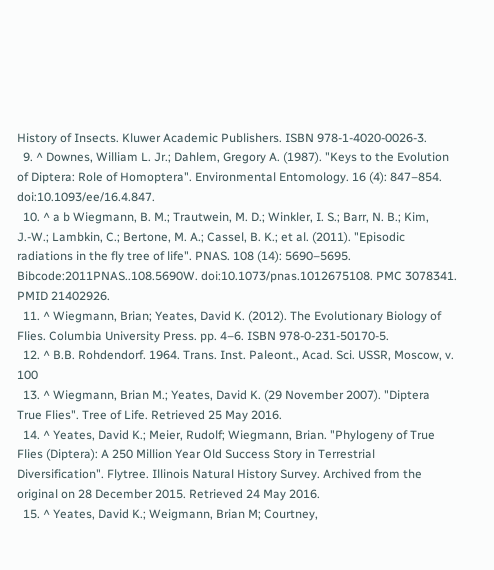History of Insects. Kluwer Academic Publishers. ISBN 978-1-4020-0026-3.
  9. ^ Downes, William L. Jr.; Dahlem, Gregory A. (1987). "Keys to the Evolution of Diptera: Role of Homoptera". Environmental Entomology. 16 (4): 847–854. doi:10.1093/ee/16.4.847.
  10. ^ a b Wiegmann, B. M.; Trautwein, M. D.; Winkler, I. S.; Barr, N. B.; Kim, J.-W.; Lambkin, C.; Bertone, M. A.; Cassel, B. K.; et al. (2011). "Episodic radiations in the fly tree of life". PNAS. 108 (14): 5690–5695. Bibcode:2011PNAS..108.5690W. doi:10.1073/pnas.1012675108. PMC 3078341. PMID 21402926.
  11. ^ Wiegmann, Brian; Yeates, David K. (2012). The Evolutionary Biology of Flies. Columbia University Press. pp. 4–6. ISBN 978-0-231-50170-5.
  12. ^ B.B. Rohdendorf. 1964. Trans. Inst. Paleont., Acad. Sci. USSR, Moscow, v. 100
  13. ^ Wiegmann, Brian M.; Yeates, David K. (29 November 2007). "Diptera True Flies". Tree of Life. Retrieved 25 May 2016.
  14. ^ Yeates, David K.; Meier, Rudolf; Wiegmann, Brian. "Phylogeny of True Flies (Diptera): A 250 Million Year Old Success Story in Terrestrial Diversification". Flytree. Illinois Natural History Survey. Archived from the original on 28 December 2015. Retrieved 24 May 2016.
  15. ^ Yeates, David K.; Weigmann, Brian M; Courtney,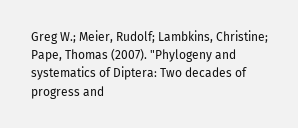Greg W.; Meier, Rudolf; Lambkins, Christine; Pape, Thomas (2007). "Phylogeny and systematics of Diptera: Two decades of progress and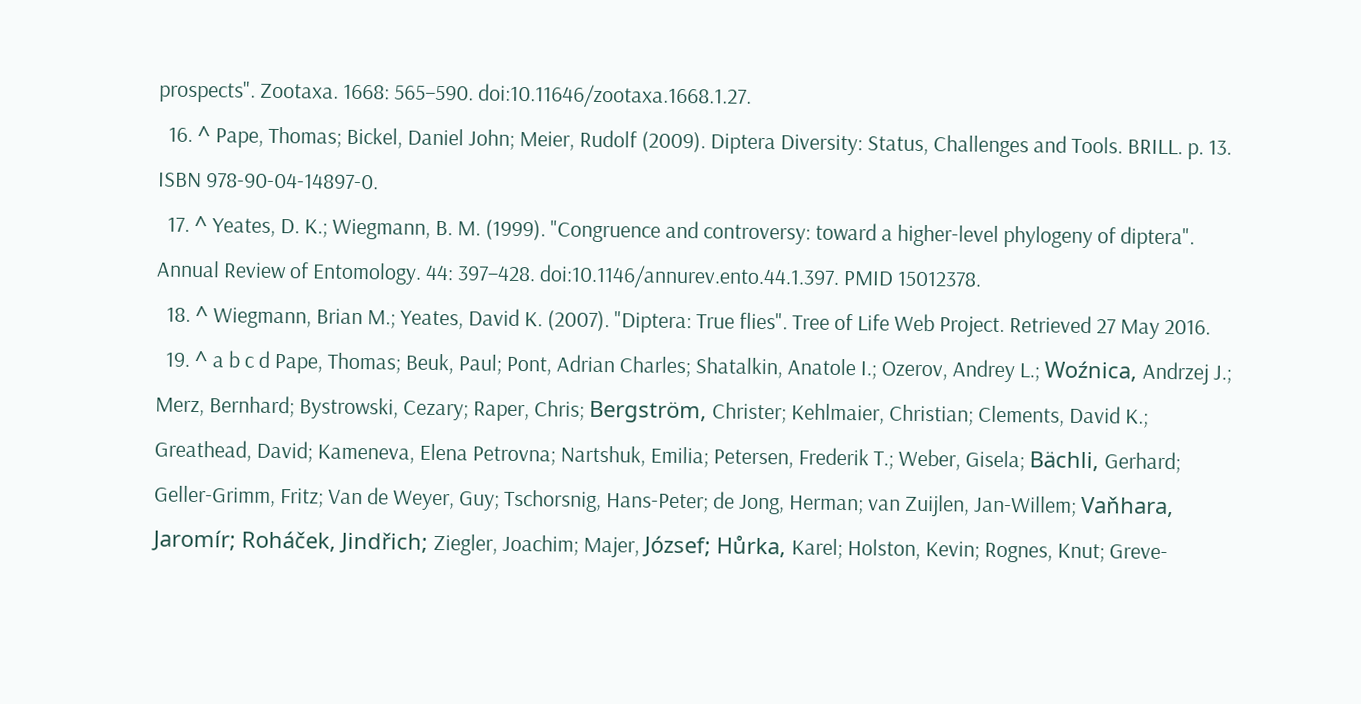prospects". Zootaxa. 1668: 565–590. doi:10.11646/zootaxa.1668.1.27.
  16. ^ Pape, Thomas; Bickel, Daniel John; Meier, Rudolf (2009). Diptera Diversity: Status, Challenges and Tools. BRILL. p. 13. ISBN 978-90-04-14897-0.
  17. ^ Yeates, D. K.; Wiegmann, B. M. (1999). "Congruence and controversy: toward a higher-level phylogeny of diptera". Annual Review of Entomology. 44: 397–428. doi:10.1146/annurev.ento.44.1.397. PMID 15012378.
  18. ^ Wiegmann, Brian M.; Yeates, David K. (2007). "Diptera: True flies". Tree of Life Web Project. Retrieved 27 May 2016.
  19. ^ a b c d Pape, Thomas; Beuk, Paul; Pont, Adrian Charles; Shatalkin, Anatole I.; Ozerov, Andrey L.; Woźnica, Andrzej J.; Merz, Bernhard; Bystrowski, Cezary; Raper, Chris; Bergström, Christer; Kehlmaier, Christian; Clements, David K.; Greathead, David; Kameneva, Elena Petrovna; Nartshuk, Emilia; Petersen, Frederik T.; Weber, Gisela; Bächli, Gerhard; Geller-Grimm, Fritz; Van de Weyer, Guy; Tschorsnig, Hans-Peter; de Jong, Herman; van Zuijlen, Jan-Willem; Vaňhara, Jaromír; Roháček, Jindřich; Ziegler, Joachim; Majer, József; Hůrka, Karel; Holston, Kevin; Rognes, Knut; Greve-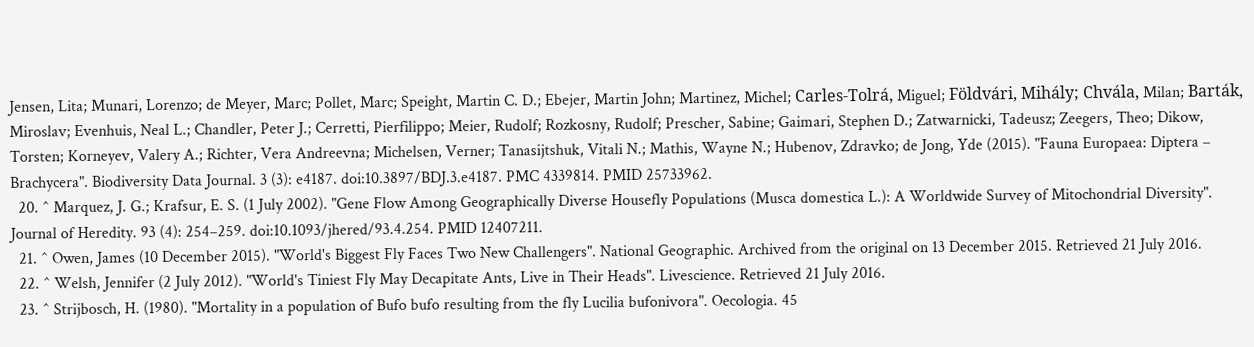Jensen, Lita; Munari, Lorenzo; de Meyer, Marc; Pollet, Marc; Speight, Martin C. D.; Ebejer, Martin John; Martinez, Michel; Carles-Tolrá, Miguel; Földvári, Mihály; Chvála, Milan; Barták, Miroslav; Evenhuis, Neal L.; Chandler, Peter J.; Cerretti, Pierfilippo; Meier, Rudolf; Rozkosny, Rudolf; Prescher, Sabine; Gaimari, Stephen D.; Zatwarnicki, Tadeusz; Zeegers, Theo; Dikow, Torsten; Korneyev, Valery A.; Richter, Vera Andreevna; Michelsen, Verner; Tanasijtshuk, Vitali N.; Mathis, Wayne N.; Hubenov, Zdravko; de Jong, Yde (2015). "Fauna Europaea: Diptera – Brachycera". Biodiversity Data Journal. 3 (3): e4187. doi:10.3897/BDJ.3.e4187. PMC 4339814. PMID 25733962.
  20. ^ Marquez, J. G.; Krafsur, E. S. (1 July 2002). "Gene Flow Among Geographically Diverse Housefly Populations (Musca domestica L.): A Worldwide Survey of Mitochondrial Diversity". Journal of Heredity. 93 (4): 254–259. doi:10.1093/jhered/93.4.254. PMID 12407211.
  21. ^ Owen, James (10 December 2015). "World's Biggest Fly Faces Two New Challengers". National Geographic. Archived from the original on 13 December 2015. Retrieved 21 July 2016.
  22. ^ Welsh, Jennifer (2 July 2012). "World's Tiniest Fly May Decapitate Ants, Live in Their Heads". Livescience. Retrieved 21 July 2016.
  23. ^ Strijbosch, H. (1980). "Mortality in a population of Bufo bufo resulting from the fly Lucilia bufonivora". Oecologia. 45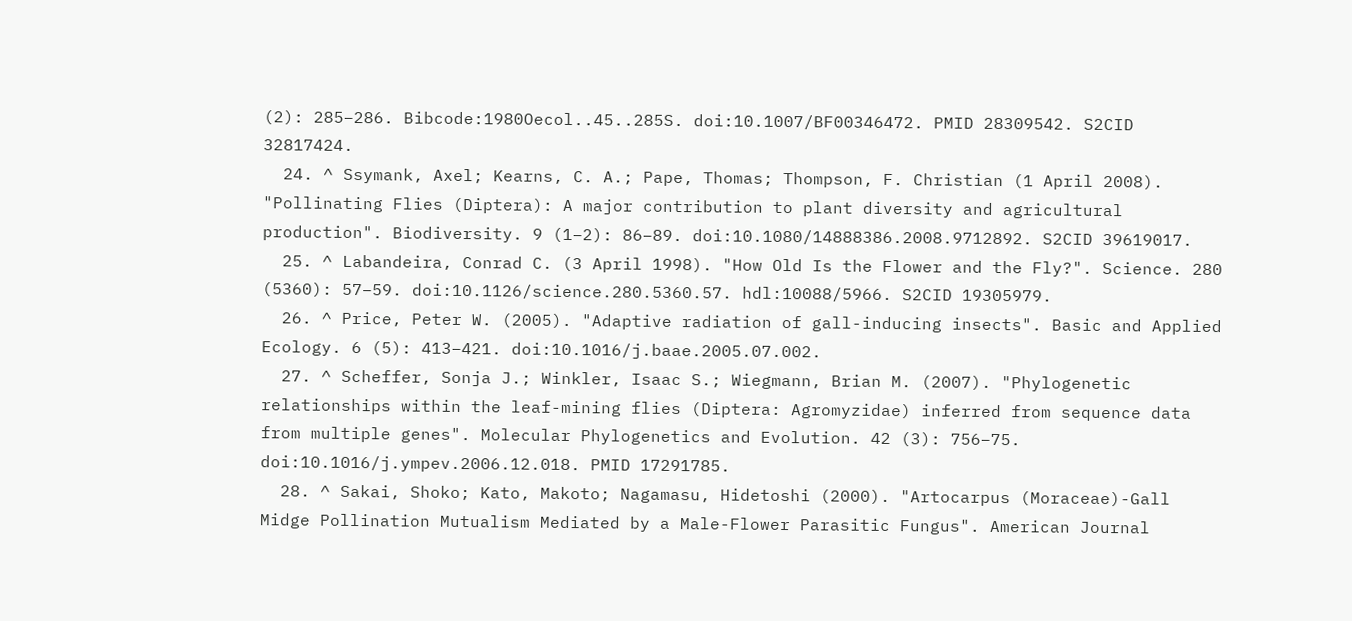(2): 285–286. Bibcode:1980Oecol..45..285S. doi:10.1007/BF00346472. PMID 28309542. S2CID 32817424.
  24. ^ Ssymank, Axel; Kearns, C. A.; Pape, Thomas; Thompson, F. Christian (1 April 2008). "Pollinating Flies (Diptera): A major contribution to plant diversity and agricultural production". Biodiversity. 9 (1–2): 86–89. doi:10.1080/14888386.2008.9712892. S2CID 39619017.
  25. ^ Labandeira, Conrad C. (3 April 1998). "How Old Is the Flower and the Fly?". Science. 280 (5360): 57–59. doi:10.1126/science.280.5360.57. hdl:10088/5966. S2CID 19305979.
  26. ^ Price, Peter W. (2005). "Adaptive radiation of gall-inducing insects". Basic and Applied Ecology. 6 (5): 413–421. doi:10.1016/j.baae.2005.07.002.
  27. ^ Scheffer, Sonja J.; Winkler, Isaac S.; Wiegmann, Brian M. (2007). "Phylogenetic relationships within the leaf-mining flies (Diptera: Agromyzidae) inferred from sequence data from multiple genes". Molecular Phylogenetics and Evolution. 42 (3): 756–75. doi:10.1016/j.ympev.2006.12.018. PMID 17291785.
  28. ^ Sakai, Shoko; Kato, Makoto; Nagamasu, Hidetoshi (2000). "Artocarpus (Moraceae)-Gall Midge Pollination Mutualism Mediated by a Male-Flower Parasitic Fungus". American Journal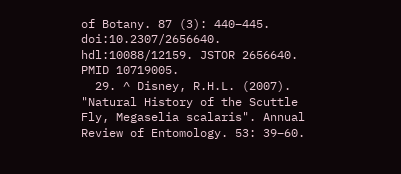of Botany. 87 (3): 440–445. doi:10.2307/2656640. hdl:10088/12159. JSTOR 2656640. PMID 10719005.
  29. ^ Disney, R.H.L. (2007). "Natural History of the Scuttle Fly, Megaselia scalaris". Annual Review of Entomology. 53: 39–60.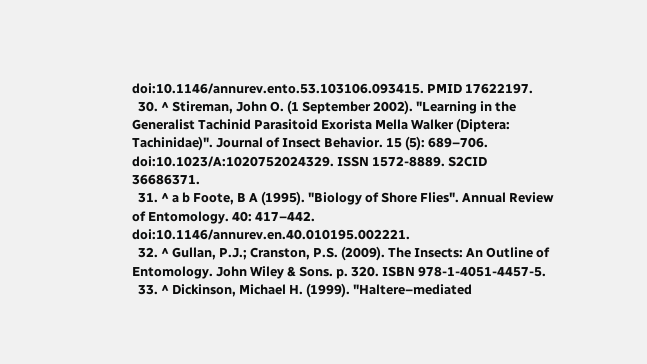doi:10.1146/annurev.ento.53.103106.093415. PMID 17622197.
  30. ^ Stireman, John O. (1 September 2002). "Learning in the Generalist Tachinid Parasitoid Exorista Mella Walker (Diptera: Tachinidae)". Journal of Insect Behavior. 15 (5): 689–706. doi:10.1023/A:1020752024329. ISSN 1572-8889. S2CID 36686371.
  31. ^ a b Foote, B A (1995). "Biology of Shore Flies". Annual Review of Entomology. 40: 417–442. doi:10.1146/annurev.en.40.010195.002221.
  32. ^ Gullan, P.J.; Cranston, P.S. (2009). The Insects: An Outline of Entomology. John Wiley & Sons. p. 320. ISBN 978-1-4051-4457-5.
  33. ^ Dickinson, Michael H. (1999). "Haltere–mediated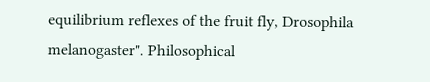equilibrium reflexes of the fruit fly, Drosophila melanogaster". Philosophical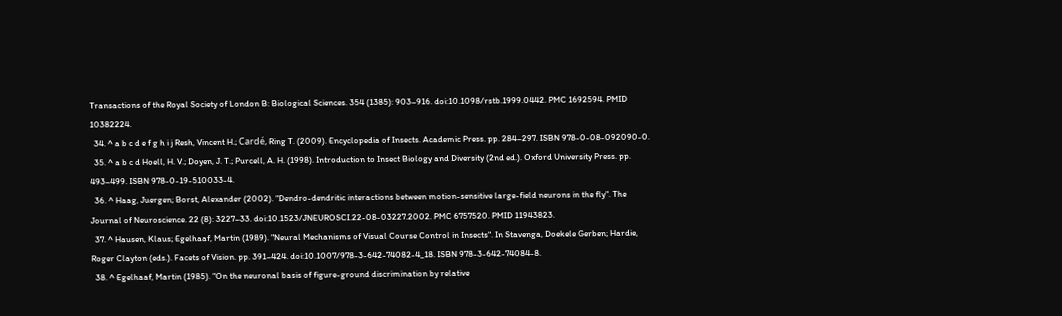Transactions of the Royal Society of London B: Biological Sciences. 354 (1385): 903–916. doi:10.1098/rstb.1999.0442. PMC 1692594. PMID 10382224.
  34. ^ a b c d e f g h i j Resh, Vincent H.; Cardé, Ring T. (2009). Encyclopedia of Insects. Academic Press. pp. 284–297. ISBN 978-0-08-092090-0.
  35. ^ a b c d Hoell, H. V.; Doyen, J. T.; Purcell, A. H. (1998). Introduction to Insect Biology and Diversity (2nd ed.). Oxford University Press. pp. 493–499. ISBN 978-0-19-510033-4.
  36. ^ Haag, Juergen; Borst, Alexander (2002). "Dendro-dendritic interactions between motion-sensitive large-field neurons in the fly". The Journal of Neuroscience. 22 (8): 3227–33. doi:10.1523/JNEUROSCI.22-08-03227.2002. PMC 6757520. PMID 11943823.
  37. ^ Hausen, Klaus; Egelhaaf, Martin (1989). "Neural Mechanisms of Visual Course Control in Insects". In Stavenga, Doekele Gerben; Hardie, Roger Clayton (eds.). Facets of Vision. pp. 391–424. doi:10.1007/978-3-642-74082-4_18. ISBN 978-3-642-74084-8.
  38. ^ Egelhaaf, Martin (1985). "On the neuronal basis of figure-ground discrimination by relative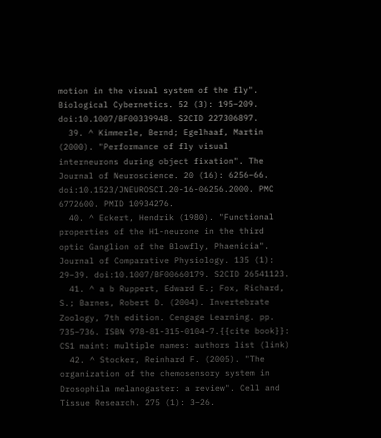motion in the visual system of the fly". Biological Cybernetics. 52 (3): 195–209. doi:10.1007/BF00339948. S2CID 227306897.
  39. ^ Kimmerle, Bernd; Egelhaaf, Martin (2000). "Performance of fly visual interneurons during object fixation". The Journal of Neuroscience. 20 (16): 6256–66. doi:10.1523/JNEUROSCI.20-16-06256.2000. PMC 6772600. PMID 10934276.
  40. ^ Eckert, Hendrik (1980). "Functional properties of the H1-neurone in the third optic Ganglion of the Blowfly, Phaenicia". Journal of Comparative Physiology. 135 (1): 29–39. doi:10.1007/BF00660179. S2CID 26541123.
  41. ^ a b Ruppert, Edward E.; Fox, Richard, S.; Barnes, Robert D. (2004). Invertebrate Zoology, 7th edition. Cengage Learning. pp. 735–736. ISBN 978-81-315-0104-7.{{cite book}}: CS1 maint: multiple names: authors list (link)
  42. ^ Stocker, Reinhard F. (2005). "The organization of the chemosensory system in Drosophila melanogaster: a review". Cell and Tissue Research. 275 (1): 3–26.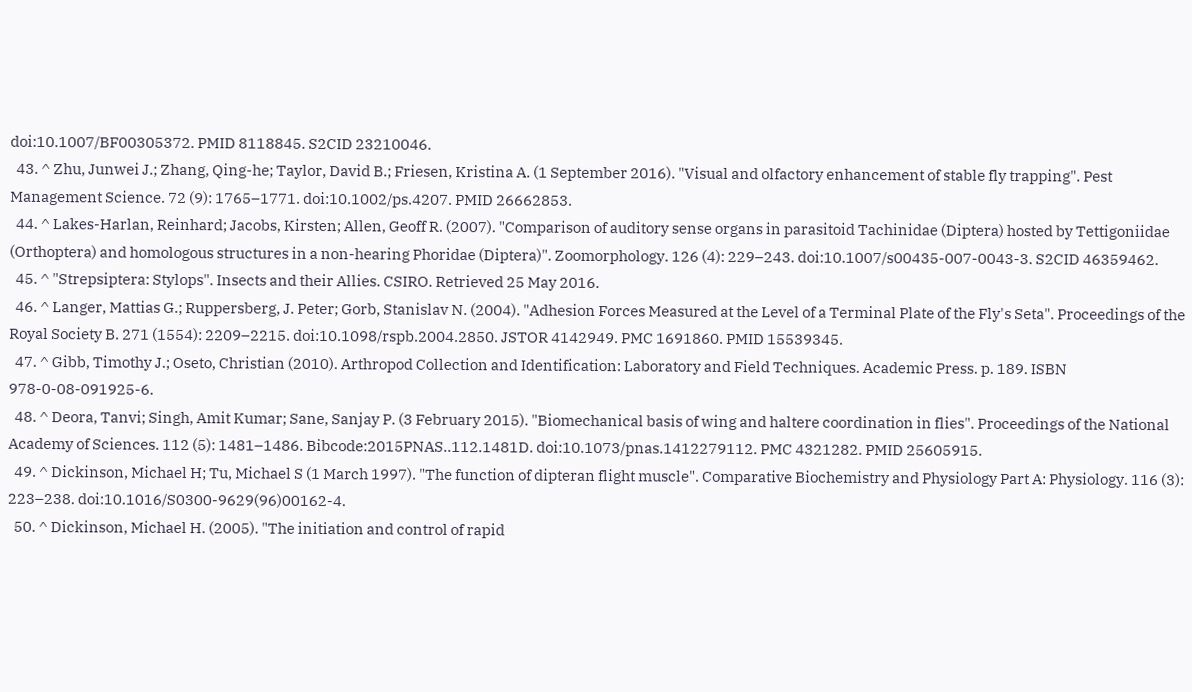doi:10.1007/BF00305372. PMID 8118845. S2CID 23210046.
  43. ^ Zhu, Junwei J.; Zhang, Qing-he; Taylor, David B.; Friesen, Kristina A. (1 September 2016). "Visual and olfactory enhancement of stable fly trapping". Pest Management Science. 72 (9): 1765–1771. doi:10.1002/ps.4207. PMID 26662853.
  44. ^ Lakes-Harlan, Reinhard; Jacobs, Kirsten; Allen, Geoff R. (2007). "Comparison of auditory sense organs in parasitoid Tachinidae (Diptera) hosted by Tettigoniidae (Orthoptera) and homologous structures in a non-hearing Phoridae (Diptera)". Zoomorphology. 126 (4): 229–243. doi:10.1007/s00435-007-0043-3. S2CID 46359462.
  45. ^ "Strepsiptera: Stylops". Insects and their Allies. CSIRO. Retrieved 25 May 2016.
  46. ^ Langer, Mattias G.; Ruppersberg, J. Peter; Gorb, Stanislav N. (2004). "Adhesion Forces Measured at the Level of a Terminal Plate of the Fly's Seta". Proceedings of the Royal Society B. 271 (1554): 2209–2215. doi:10.1098/rspb.2004.2850. JSTOR 4142949. PMC 1691860. PMID 15539345.
  47. ^ Gibb, Timothy J.; Oseto, Christian (2010). Arthropod Collection and Identification: Laboratory and Field Techniques. Academic Press. p. 189. ISBN 978-0-08-091925-6.
  48. ^ Deora, Tanvi; Singh, Amit Kumar; Sane, Sanjay P. (3 February 2015). "Biomechanical basis of wing and haltere coordination in flies". Proceedings of the National Academy of Sciences. 112 (5): 1481–1486. Bibcode:2015PNAS..112.1481D. doi:10.1073/pnas.1412279112. PMC 4321282. PMID 25605915.
  49. ^ Dickinson, Michael H; Tu, Michael S (1 March 1997). "The function of dipteran flight muscle". Comparative Biochemistry and Physiology Part A: Physiology. 116 (3): 223–238. doi:10.1016/S0300-9629(96)00162-4.
  50. ^ Dickinson, Michael H. (2005). "The initiation and control of rapid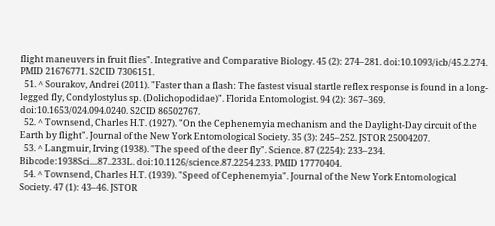flight maneuvers in fruit flies". Integrative and Comparative Biology. 45 (2): 274–281. doi:10.1093/icb/45.2.274. PMID 21676771. S2CID 7306151.
  51. ^ Sourakov, Andrei (2011). "Faster than a flash: The fastest visual startle reflex response is found in a long-legged fly, Condylostylus sp. (Dolichopodidae)". Florida Entomologist. 94 (2): 367–369. doi:10.1653/024.094.0240. S2CID 86502767.
  52. ^ Townsend, Charles H.T. (1927). "On the Cephenemyia mechanism and the Daylight-Day circuit of the Earth by flight". Journal of the New York Entomological Society. 35 (3): 245–252. JSTOR 25004207.
  53. ^ Langmuir, Irving (1938). "The speed of the deer fly". Science. 87 (2254): 233–234. Bibcode:1938Sci....87..233L. doi:10.1126/science.87.2254.233. PMID 17770404.
  54. ^ Townsend, Charles H.T. (1939). "Speed of Cephenemyia". Journal of the New York Entomological Society. 47 (1): 43–46. JSTOR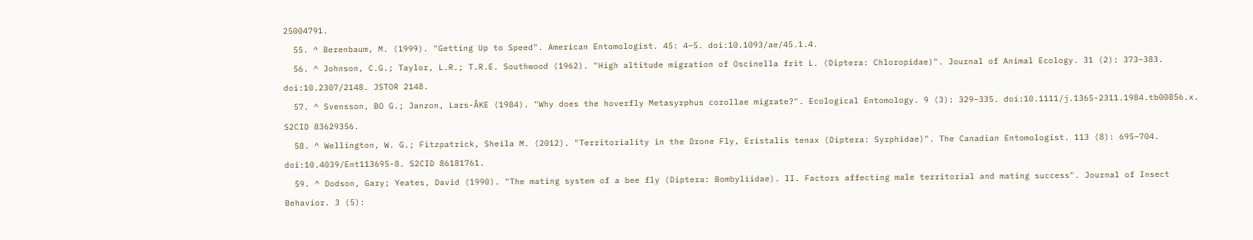25004791.
  55. ^ Berenbaum, M. (1999). "Getting Up to Speed". American Entomologist. 45: 4–5. doi:10.1093/ae/45.1.4.
  56. ^ Johnson, C.G.; Taylor, L.R.; T.R.E. Southwood (1962). "High altitude migration of Oscinella frit L. (Diptera: Chloropidae)". Journal of Animal Ecology. 31 (2): 373–383. doi:10.2307/2148. JSTOR 2148.
  57. ^ Svensson, BO G.; Janzon, Lars-ÅKE (1984). "Why does the hoverfly Metasyrphus corollae migrate?". Ecological Entomology. 9 (3): 329–335. doi:10.1111/j.1365-2311.1984.tb00856.x. S2CID 83629356.
  58. ^ Wellington, W. G.; Fitzpatrick, Sheila M. (2012). "Territoriality in the Drone Fly, Eristalis tenax (Diptera: Syrphidae)". The Canadian Entomologist. 113 (8): 695–704. doi:10.4039/Ent113695-8. S2CID 86181761.
  59. ^ Dodson, Gary; Yeates, David (1990). "The mating system of a bee fly (Diptera: Bombyliidae). II. Factors affecting male territorial and mating success". Journal of Insect Behavior. 3 (5):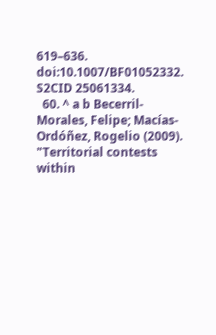619–636. doi:10.1007/BF01052332. S2CID 25061334.
  60. ^ a b Becerril-Morales, Felipe; Macías-Ordóñez, Rogelio (2009). "Territorial contests within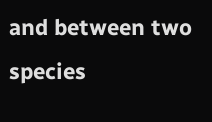and between two species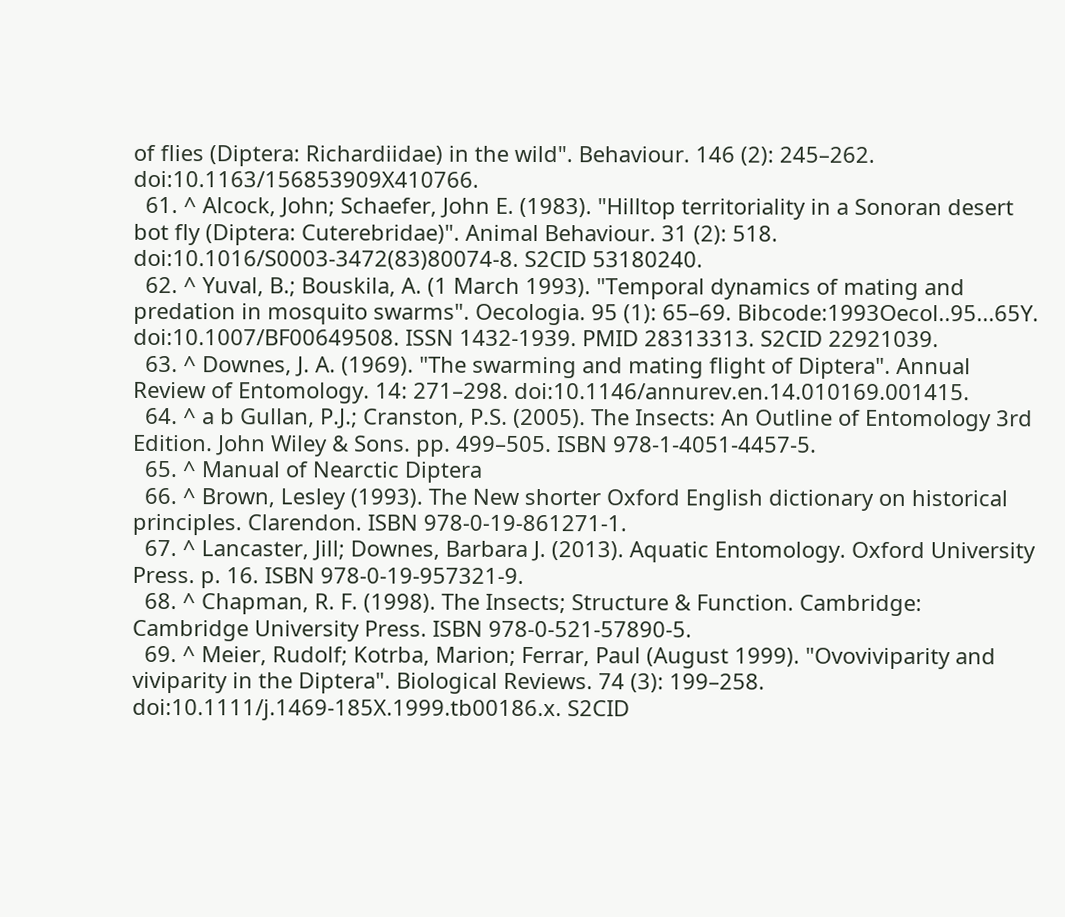of flies (Diptera: Richardiidae) in the wild". Behaviour. 146 (2): 245–262. doi:10.1163/156853909X410766.
  61. ^ Alcock, John; Schaefer, John E. (1983). "Hilltop territoriality in a Sonoran desert bot fly (Diptera: Cuterebridae)". Animal Behaviour. 31 (2): 518. doi:10.1016/S0003-3472(83)80074-8. S2CID 53180240.
  62. ^ Yuval, B.; Bouskila, A. (1 March 1993). "Temporal dynamics of mating and predation in mosquito swarms". Oecologia. 95 (1): 65–69. Bibcode:1993Oecol..95...65Y. doi:10.1007/BF00649508. ISSN 1432-1939. PMID 28313313. S2CID 22921039.
  63. ^ Downes, J. A. (1969). "The swarming and mating flight of Diptera". Annual Review of Entomology. 14: 271–298. doi:10.1146/annurev.en.14.010169.001415.
  64. ^ a b Gullan, P.J.; Cranston, P.S. (2005). The Insects: An Outline of Entomology 3rd Edition. John Wiley & Sons. pp. 499–505. ISBN 978-1-4051-4457-5.
  65. ^ Manual of Nearctic Diptera
  66. ^ Brown, Lesley (1993). The New shorter Oxford English dictionary on historical principles. Clarendon. ISBN 978-0-19-861271-1.
  67. ^ Lancaster, Jill; Downes, Barbara J. (2013). Aquatic Entomology. Oxford University Press. p. 16. ISBN 978-0-19-957321-9.
  68. ^ Chapman, R. F. (1998). The Insects; Structure & Function. Cambridge: Cambridge University Press. ISBN 978-0-521-57890-5.
  69. ^ Meier, Rudolf; Kotrba, Marion; Ferrar, Paul (August 1999). "Ovoviviparity and viviparity in the Diptera". Biological Reviews. 74 (3): 199–258. doi:10.1111/j.1469-185X.1999.tb00186.x. S2CID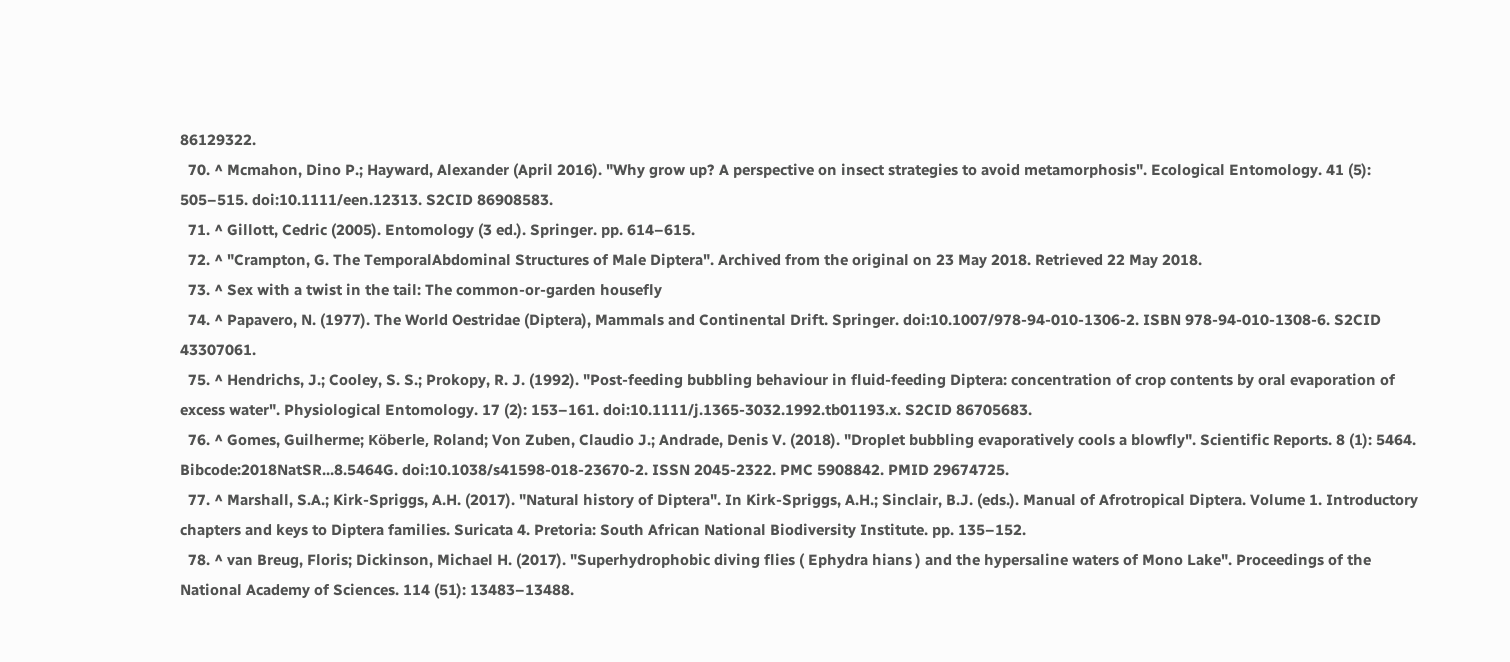86129322.
  70. ^ Mcmahon, Dino P.; Hayward, Alexander (April 2016). "Why grow up? A perspective on insect strategies to avoid metamorphosis". Ecological Entomology. 41 (5): 505–515. doi:10.1111/een.12313. S2CID 86908583.
  71. ^ Gillott, Cedric (2005). Entomology (3 ed.). Springer. pp. 614–615.
  72. ^ "Crampton, G. The TemporalAbdominal Structures of Male Diptera". Archived from the original on 23 May 2018. Retrieved 22 May 2018.
  73. ^ Sex with a twist in the tail: The common-or-garden housefly
  74. ^ Papavero, N. (1977). The World Oestridae (Diptera), Mammals and Continental Drift. Springer. doi:10.1007/978-94-010-1306-2. ISBN 978-94-010-1308-6. S2CID 43307061.
  75. ^ Hendrichs, J.; Cooley, S. S.; Prokopy, R. J. (1992). "Post-feeding bubbling behaviour in fluid-feeding Diptera: concentration of crop contents by oral evaporation of excess water". Physiological Entomology. 17 (2): 153–161. doi:10.1111/j.1365-3032.1992.tb01193.x. S2CID 86705683.
  76. ^ Gomes, Guilherme; Köberle, Roland; Von Zuben, Claudio J.; Andrade, Denis V. (2018). "Droplet bubbling evaporatively cools a blowfly". Scientific Reports. 8 (1): 5464. Bibcode:2018NatSR...8.5464G. doi:10.1038/s41598-018-23670-2. ISSN 2045-2322. PMC 5908842. PMID 29674725.
  77. ^ Marshall, S.A.; Kirk-Spriggs, A.H. (2017). "Natural history of Diptera". In Kirk-Spriggs, A.H.; Sinclair, B.J. (eds.). Manual of Afrotropical Diptera. Volume 1. Introductory chapters and keys to Diptera families. Suricata 4. Pretoria: South African National Biodiversity Institute. pp. 135–152.
  78. ^ van Breug, Floris; Dickinson, Michael H. (2017). "Superhydrophobic diving flies ( Ephydra hians ) and the hypersaline waters of Mono Lake". Proceedings of the National Academy of Sciences. 114 (51): 13483–13488.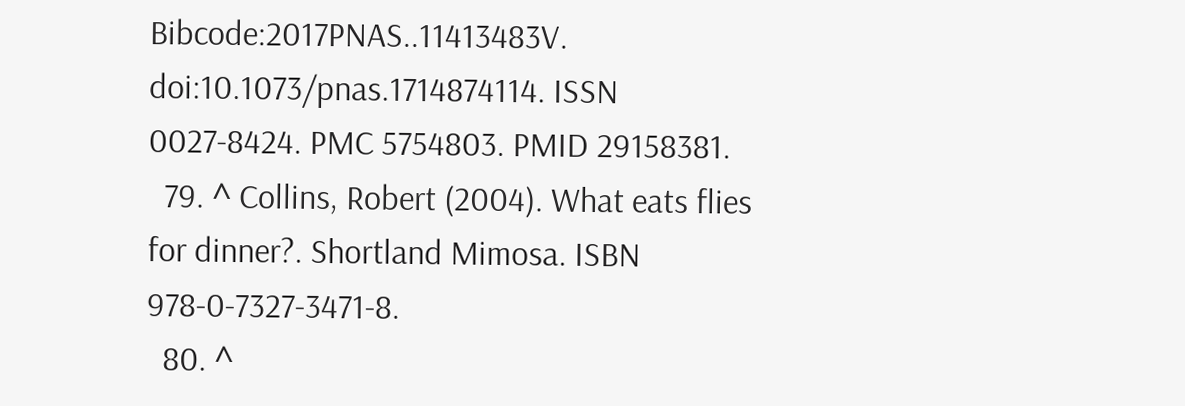Bibcode:2017PNAS..11413483V. doi:10.1073/pnas.1714874114. ISSN 0027-8424. PMC 5754803. PMID 29158381.
  79. ^ Collins, Robert (2004). What eats flies for dinner?. Shortland Mimosa. ISBN 978-0-7327-3471-8.
  80. ^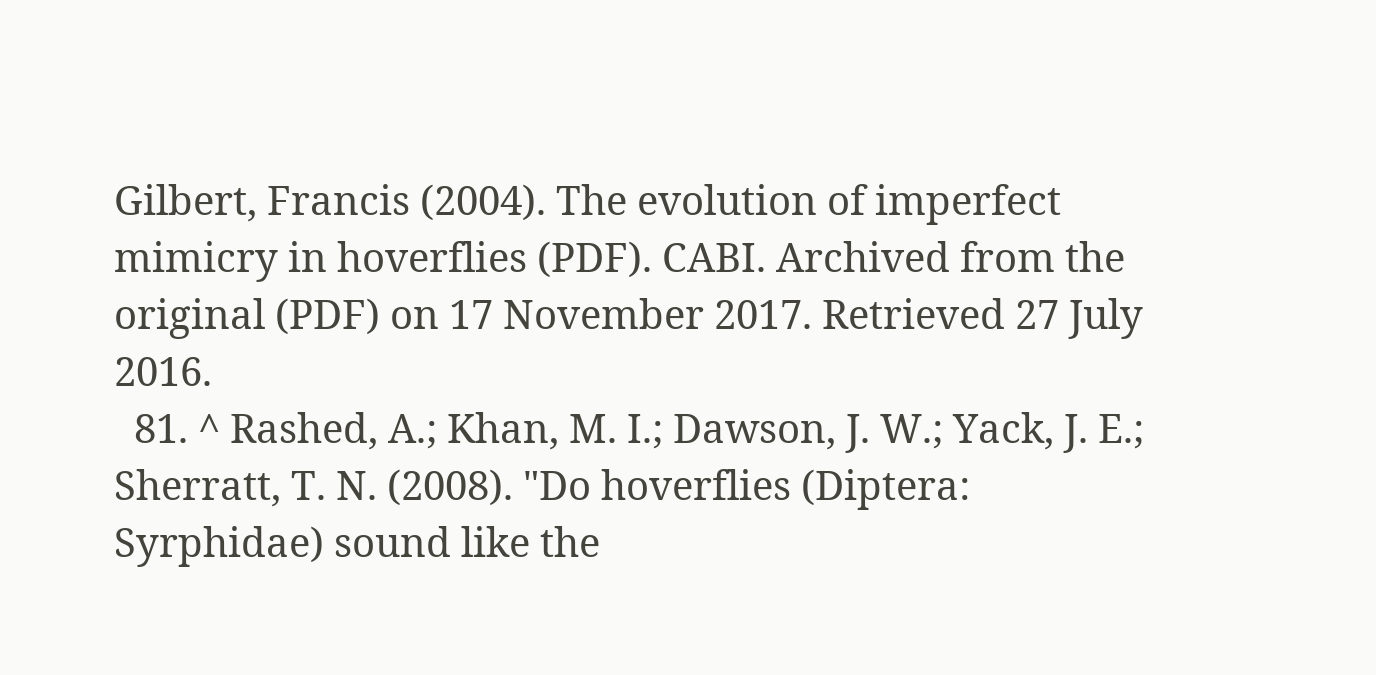Gilbert, Francis (2004). The evolution of imperfect mimicry in hoverflies (PDF). CABI. Archived from the original (PDF) on 17 November 2017. Retrieved 27 July 2016.
  81. ^ Rashed, A.; Khan, M. I.; Dawson, J. W.; Yack, J. E.; Sherratt, T. N. (2008). "Do hoverflies (Diptera: Syrphidae) sound like the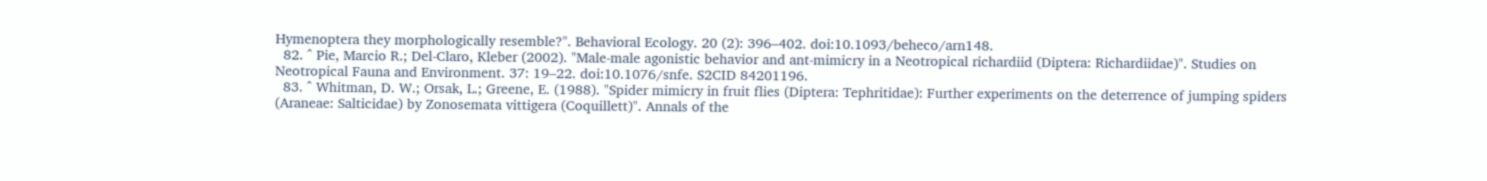Hymenoptera they morphologically resemble?". Behavioral Ecology. 20 (2): 396–402. doi:10.1093/beheco/arn148.
  82. ^ Pie, Marcio R.; Del-Claro, Kleber (2002). "Male-male agonistic behavior and ant-mimicry in a Neotropical richardiid (Diptera: Richardiidae)". Studies on Neotropical Fauna and Environment. 37: 19–22. doi:10.1076/snfe. S2CID 84201196.
  83. ^ Whitman, D. W.; Orsak, L.; Greene, E. (1988). "Spider mimicry in fruit flies (Diptera: Tephritidae): Further experiments on the deterrence of jumping spiders (Araneae: Salticidae) by Zonosemata vittigera (Coquillett)". Annals of the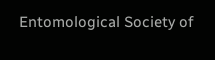Entomological Society of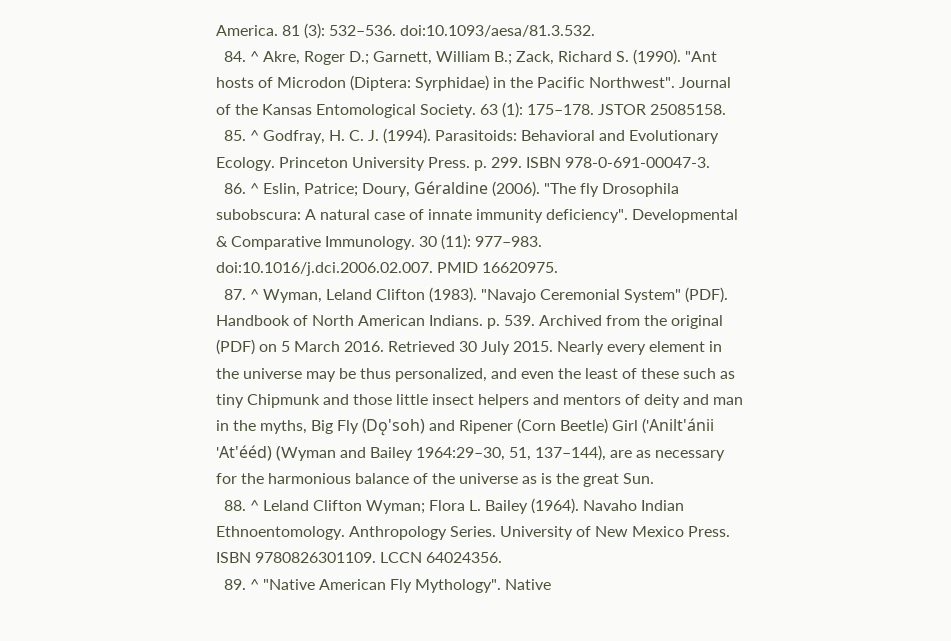America. 81 (3): 532–536. doi:10.1093/aesa/81.3.532.
  84. ^ Akre, Roger D.; Garnett, William B.; Zack, Richard S. (1990). "Ant hosts of Microdon (Diptera: Syrphidae) in the Pacific Northwest". Journal of the Kansas Entomological Society. 63 (1): 175–178. JSTOR 25085158.
  85. ^ Godfray, H. C. J. (1994). Parasitoids: Behavioral and Evolutionary Ecology. Princeton University Press. p. 299. ISBN 978-0-691-00047-3.
  86. ^ Eslin, Patrice; Doury, Géraldine (2006). "The fly Drosophila subobscura: A natural case of innate immunity deficiency". Developmental & Comparative Immunology. 30 (11): 977–983. doi:10.1016/j.dci.2006.02.007. PMID 16620975.
  87. ^ Wyman, Leland Clifton (1983). "Navajo Ceremonial System" (PDF). Handbook of North American Indians. p. 539. Archived from the original (PDF) on 5 March 2016. Retrieved 30 July 2015. Nearly every element in the universe may be thus personalized, and even the least of these such as tiny Chipmunk and those little insect helpers and mentors of deity and man in the myths, Big Fly (Dǫ'soh) and Ripener (Corn Beetle) Girl ('Anilt'ánii 'At'ééd) (Wyman and Bailey 1964:29–30, 51, 137–144), are as necessary for the harmonious balance of the universe as is the great Sun.
  88. ^ Leland Clifton Wyman; Flora L. Bailey (1964). Navaho Indian Ethnoentomology. Anthropology Series. University of New Mexico Press. ISBN 9780826301109. LCCN 64024356.
  89. ^ "Native American Fly Mythology". Native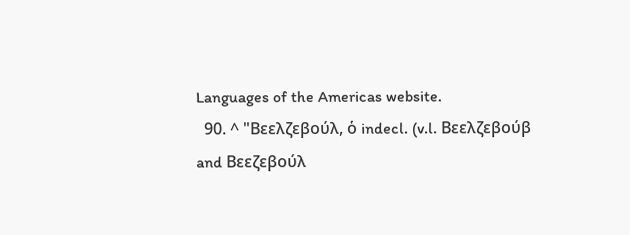Languages of the Americas website.
  90. ^ "Βεελζεβούλ, ὁ indecl. (v.l. Βεελζεβούβ and Βεεζεβούλ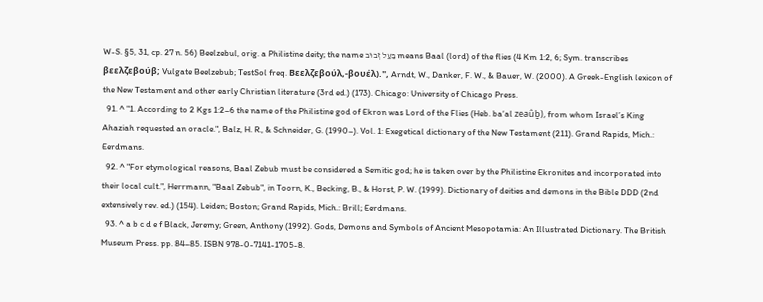W-S. §5, 31, cp. 27 n. 56) Beelzebul, orig. a Philistine deity; the name בַּעַל זְבוּב means Baal (lord) of the flies (4 Km 1:2, 6; Sym. transcribes βεελζεβούβ; Vulgate Beelzebub; TestSol freq. Βεελζεβούλ,-βουέλ).", Arndt, W., Danker, F. W., & Bauer, W. (2000). A Greek-English lexicon of the New Testament and other early Christian literature (3rd ed.) (173). Chicago: University of Chicago Press.
  91. ^ "1. According to 2 Kgs 1:2–6 the name of the Philistine god of Ekron was Lord of the Flies (Heb. ba‘al zeaûḇ), from whom Israel’s King Ahaziah requested an oracle.", Balz, H. R., & Schneider, G. (1990–). Vol. 1: Exegetical dictionary of the New Testament (211). Grand Rapids, Mich.: Eerdmans.
  92. ^ "For etymological reasons, Baal Zebub must be considered a Semitic god; he is taken over by the Philistine Ekronites and incorporated into their local cult.", Herrmann, "Baal Zebub", in Toorn, K., Becking, B., & Horst, P. W. (1999). Dictionary of deities and demons in the Bible DDD (2nd extensively rev. ed.) (154). Leiden; Boston; Grand Rapids, Mich.: Brill; Eerdmans.
  93. ^ a b c d e f Black, Jeremy; Green, Anthony (1992). Gods, Demons and Symbols of Ancient Mesopotamia: An Illustrated Dictionary. The British Museum Press. pp. 84–85. ISBN 978-0-7141-1705-8.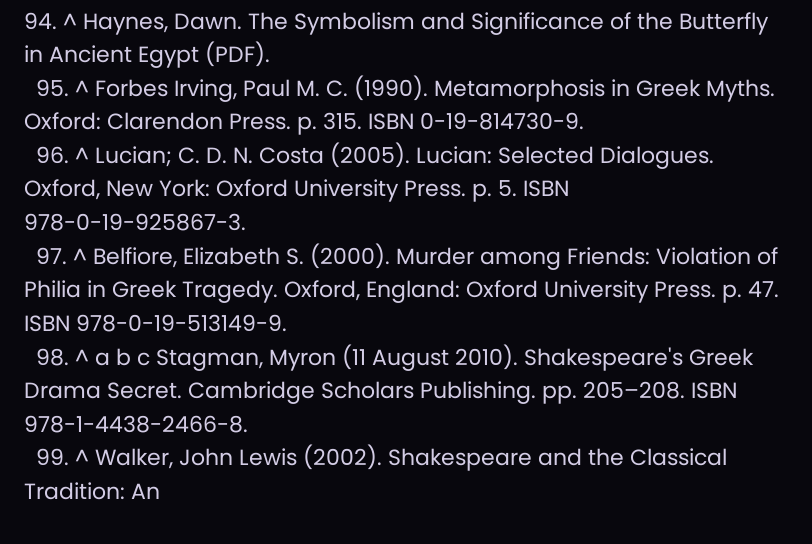94. ^ Haynes, Dawn. The Symbolism and Significance of the Butterfly in Ancient Egypt (PDF).
  95. ^ Forbes Irving, Paul M. C. (1990). Metamorphosis in Greek Myths. Oxford: Clarendon Press. p. 315. ISBN 0-19-814730-9.
  96. ^ Lucian; C. D. N. Costa (2005). Lucian: Selected Dialogues. Oxford, New York: Oxford University Press. p. 5. ISBN 978-0-19-925867-3.
  97. ^ Belfiore, Elizabeth S. (2000). Murder among Friends: Violation of Philia in Greek Tragedy. Oxford, England: Oxford University Press. p. 47. ISBN 978-0-19-513149-9.
  98. ^ a b c Stagman, Myron (11 August 2010). Shakespeare's Greek Drama Secret. Cambridge Scholars Publishing. pp. 205–208. ISBN 978-1-4438-2466-8.
  99. ^ Walker, John Lewis (2002). Shakespeare and the Classical Tradition: An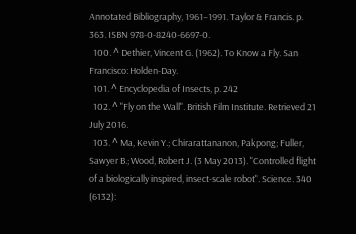Annotated Bibliography, 1961–1991. Taylor & Francis. p. 363. ISBN 978-0-8240-6697-0.
  100. ^ Dethier, Vincent G. (1962). To Know a Fly. San Francisco: Holden-Day.
  101. ^ Encyclopedia of Insects, p. 242
  102. ^ "Fly on the Wall". British Film Institute. Retrieved 21 July 2016.
  103. ^ Ma, Kevin Y.; Chirarattananon, Pakpong; Fuller, Sawyer B.; Wood, Robert J. (3 May 2013). "Controlled flight of a biologically inspired, insect-scale robot". Science. 340 (6132):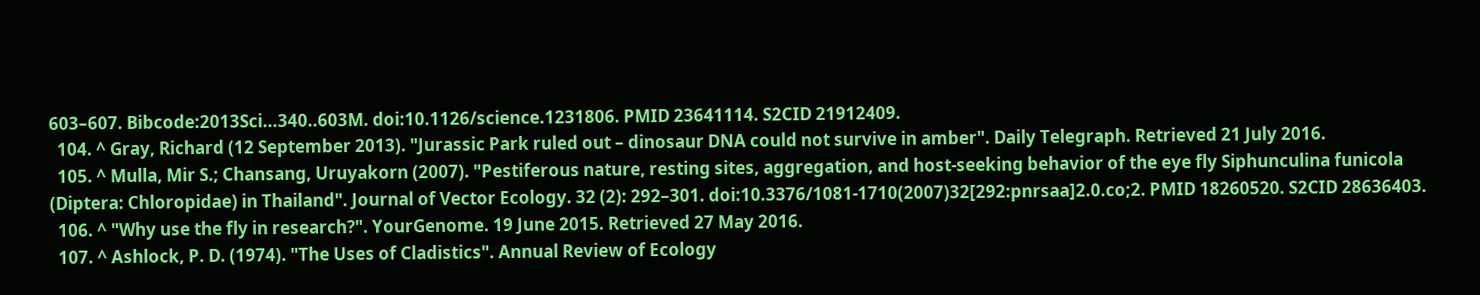603–607. Bibcode:2013Sci...340..603M. doi:10.1126/science.1231806. PMID 23641114. S2CID 21912409.
  104. ^ Gray, Richard (12 September 2013). "Jurassic Park ruled out – dinosaur DNA could not survive in amber". Daily Telegraph. Retrieved 21 July 2016.
  105. ^ Mulla, Mir S.; Chansang, Uruyakorn (2007). "Pestiferous nature, resting sites, aggregation, and host-seeking behavior of the eye fly Siphunculina funicola (Diptera: Chloropidae) in Thailand". Journal of Vector Ecology. 32 (2): 292–301. doi:10.3376/1081-1710(2007)32[292:pnrsaa]2.0.co;2. PMID 18260520. S2CID 28636403.
  106. ^ "Why use the fly in research?". YourGenome. 19 June 2015. Retrieved 27 May 2016.
  107. ^ Ashlock, P. D. (1974). "The Uses of Cladistics". Annual Review of Ecology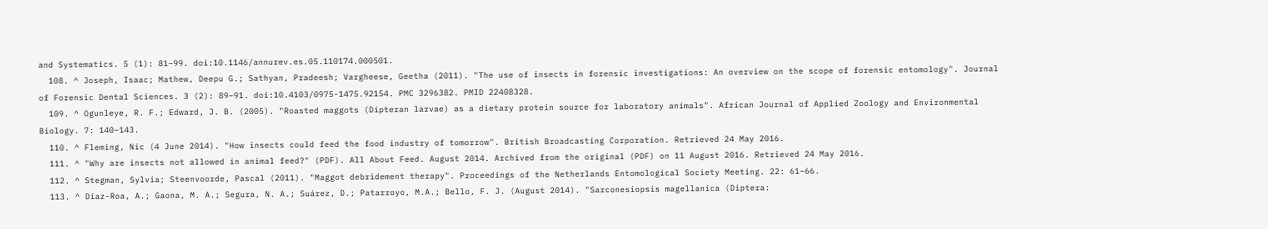and Systematics. 5 (1): 81–99. doi:10.1146/annurev.es.05.110174.000501.
  108. ^ Joseph, Isaac; Mathew, Deepu G.; Sathyan, Pradeesh; Vargheese, Geetha (2011). "The use of insects in forensic investigations: An overview on the scope of forensic entomology". Journal of Forensic Dental Sciences. 3 (2): 89–91. doi:10.4103/0975-1475.92154. PMC 3296382. PMID 22408328.
  109. ^ Ogunleye, R. F.; Edward, J. B. (2005). "Roasted maggots (Dipteran larvae) as a dietary protein source for laboratory animals". African Journal of Applied Zoology and Environmental Biology. 7: 140–143.
  110. ^ Fleming, Nic (4 June 2014). "How insects could feed the food industry of tomorrow". British Broadcasting Corporation. Retrieved 24 May 2016.
  111. ^ "Why are insects not allowed in animal feed?" (PDF). All About Feed. August 2014. Archived from the original (PDF) on 11 August 2016. Retrieved 24 May 2016.
  112. ^ Stegman, Sylvia; Steenvoorde, Pascal (2011). "Maggot debridement therapy". Proceedings of the Netherlands Entomological Society Meeting. 22: 61–66.
  113. ^ Diaz-Roa, A.; Gaona, M. A.; Segura, N. A.; Suárez, D.; Patarroyo, M.A.; Bello, F. J. (August 2014). "Sarconesiopsis magellanica (Diptera: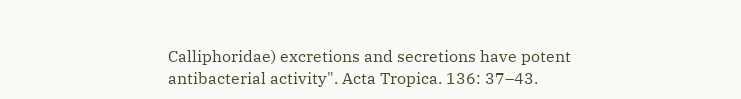Calliphoridae) excretions and secretions have potent antibacterial activity". Acta Tropica. 136: 37–43.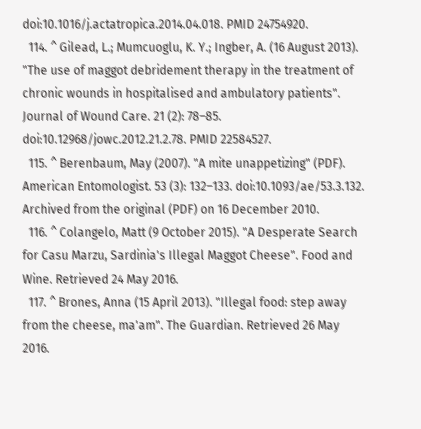doi:10.1016/j.actatropica.2014.04.018. PMID 24754920.
  114. ^ Gilead, L.; Mumcuoglu, K. Y.; Ingber, A. (16 August 2013). "The use of maggot debridement therapy in the treatment of chronic wounds in hospitalised and ambulatory patients". Journal of Wound Care. 21 (2): 78–85. doi:10.12968/jowc.2012.21.2.78. PMID 22584527.
  115. ^ Berenbaum, May (2007). "A mite unappetizing" (PDF). American Entomologist. 53 (3): 132–133. doi:10.1093/ae/53.3.132. Archived from the original (PDF) on 16 December 2010.
  116. ^ Colangelo, Matt (9 October 2015). "A Desperate Search for Casu Marzu, Sardinia's Illegal Maggot Cheese". Food and Wine. Retrieved 24 May 2016.
  117. ^ Brones, Anna (15 April 2013). "Illegal food: step away from the cheese, ma'am". The Guardian. Retrieved 26 May 2016.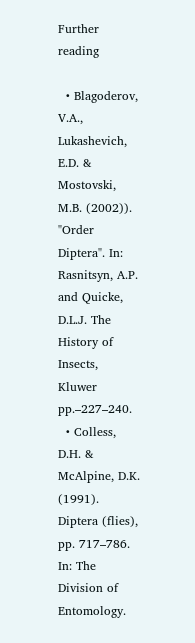Further reading

  • Blagoderov, V.A., Lukashevich, E.D. & Mostovski, M.B. (2002)). "Order Diptera". In: Rasnitsyn, A.P. and Quicke, D.L.J. The History of Insects, Kluwer pp.–227–240.
  • Colless, D.H. & McAlpine, D.K. (1991). Diptera (flies), pp. 717–786. In: The Division of Entomology.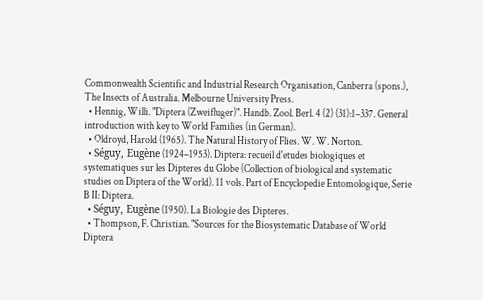Commonwealth Scientific and Industrial Research Organisation, Canberra (spons.), The Insects of Australia. Melbourne University Press.
  • Hennig, Willi. "Diptera (Zweifluger)". Handb. Zool. Berl. 4 (2) (31):1–337. General introduction with key to World Families (in German).
  • Oldroyd, Harold (1965). The Natural History of Flies. W. W. Norton.
  • Séguy, Eugène (1924–1953). Diptera: recueil d'etudes biologiques et systematiques sur les Dipteres du Globe (Collection of biological and systematic studies on Diptera of the World). 11 vols. Part of Encyclopedie Entomologique, Serie B II: Diptera.
  • Séguy, Eugène (1950). La Biologie des Dipteres.
  • Thompson, F. Christian. "Sources for the Biosystematic Database of World Diptera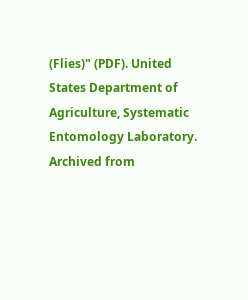(Flies)" (PDF). United States Department of Agriculture, Systematic Entomology Laboratory. Archived from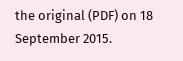the original (PDF) on 18 September 2015.